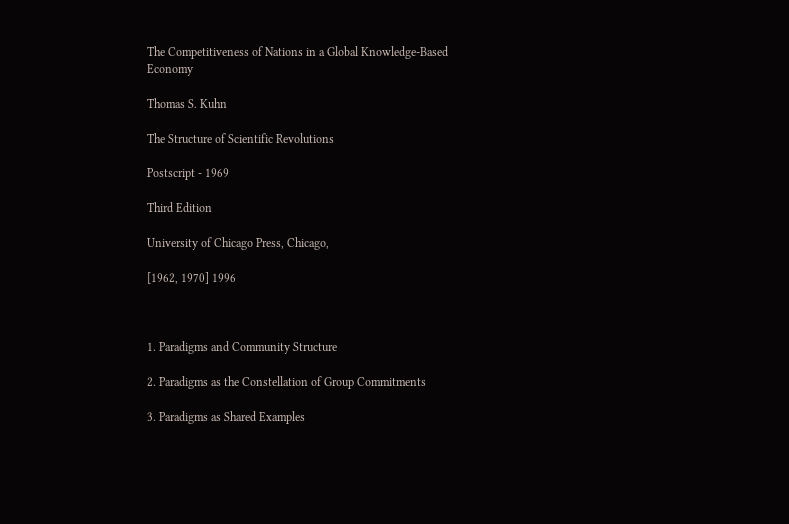The Competitiveness of Nations in a Global Knowledge-Based Economy

Thomas S. Kuhn

The Structure of Scientific Revolutions

Postscript - 1969

Third Edition

University of Chicago Press, Chicago,

[1962, 1970] 1996



1. Paradigms and Community Structure

2. Paradigms as the Constellation of Group Commitments

3. Paradigms as Shared Examples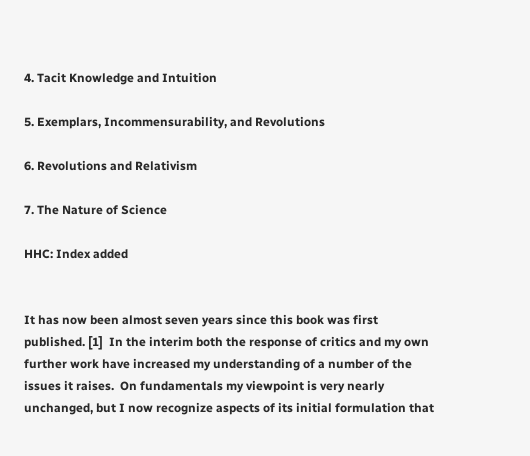4. Tacit Knowledge and Intuition

5. Exemplars, Incommensurability, and Revolutions

6. Revolutions and Relativism

7. The Nature of Science

HHC: Index added


It has now been almost seven years since this book was first published. [1]  In the interim both the response of critics and my own further work have increased my understanding of a number of the issues it raises.  On fundamentals my viewpoint is very nearly unchanged, but I now recognize aspects of its initial formulation that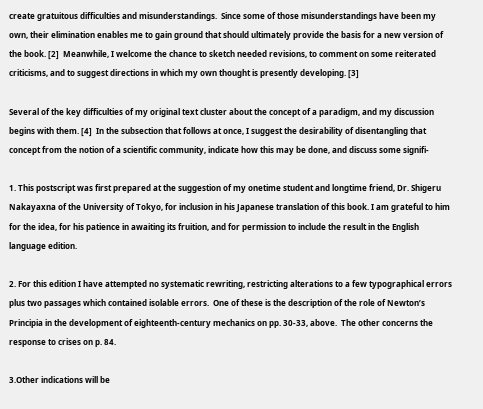create gratuitous difficulties and misunderstandings.  Since some of those misunderstandings have been my own, their elimination enables me to gain ground that should ultimately provide the basis for a new version of the book. [2]  Meanwhile, I welcome the chance to sketch needed revisions, to comment on some reiterated criticisms, and to suggest directions in which my own thought is presently developing. [3]

Several of the key difficulties of my original text cluster about the concept of a paradigm, and my discussion begins with them. [4]  In the subsection that follows at once, I suggest the desirability of disentangling that concept from the notion of a scientific community, indicate how this may be done, and discuss some signifi-

1. This postscript was first prepared at the suggestion of my onetime student and longtime friend, Dr. Shigeru Nakayaxna of the University of Tokyo, for inclusion in his Japanese translation of this book. I am grateful to him for the idea, for his patience in awaiting its fruition, and for permission to include the result in the English language edition.

2. For this edition I have attempted no systematic rewriting, restricting alterations to a few typographical errors plus two passages which contained isolable errors.  One of these is the description of the role of Newton’s Principia in the development of eighteenth-century mechanics on pp. 30-33, above.  The other concerns the response to crises on p. 84.

3.Other indications will be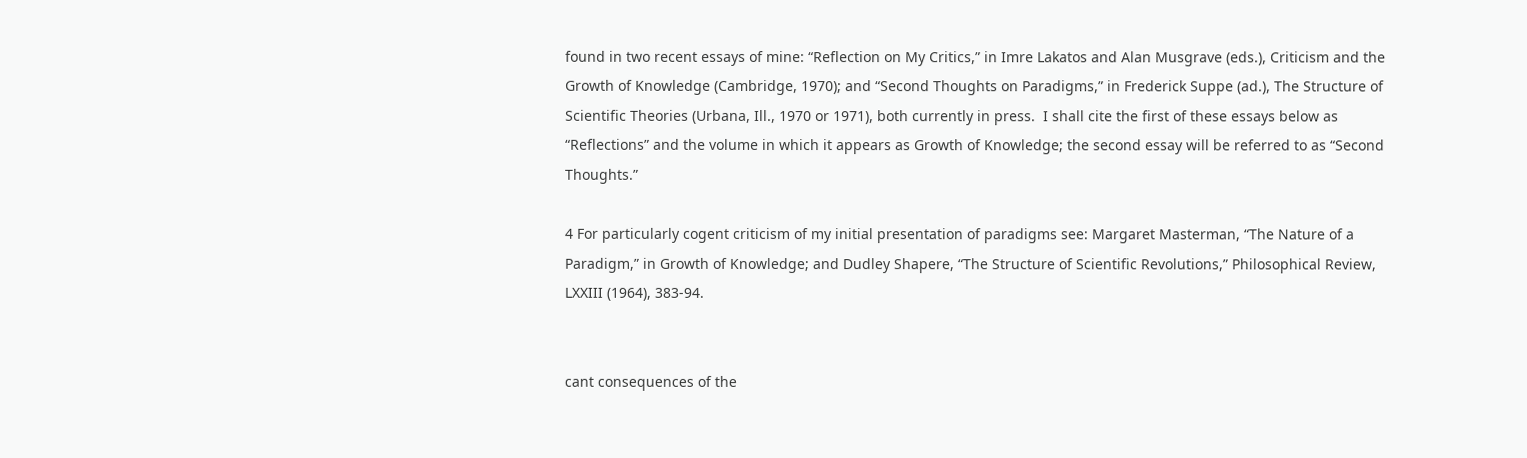found in two recent essays of mine: “Reflection on My Critics,” in Imre Lakatos and Alan Musgrave (eds.), Criticism and the Growth of Knowledge (Cambridge, 1970); and “Second Thoughts on Paradigms,” in Frederick Suppe (ad.), The Structure of Scientific Theories (Urbana, Ill., 1970 or 1971), both currently in press.  I shall cite the first of these essays below as “Reflections” and the volume in which it appears as Growth of Knowledge; the second essay will be referred to as “Second Thoughts.”

4 For particularly cogent criticism of my initial presentation of paradigms see: Margaret Masterman, “The Nature of a Paradigm,” in Growth of Knowledge; and Dudley Shapere, “The Structure of Scientific Revolutions,” Philosophical Review, LXXIII (1964), 383-94.


cant consequences of the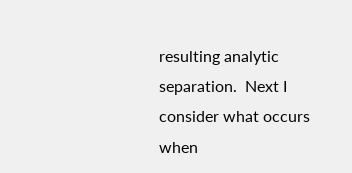resulting analytic separation.  Next I consider what occurs when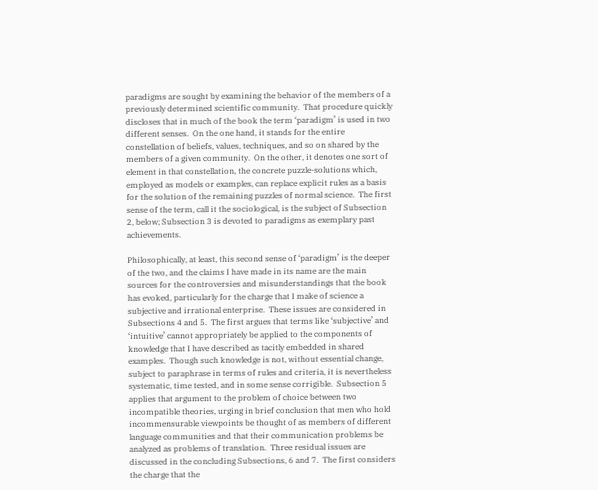paradigms are sought by examining the behavior of the members of a previously determined scientific community.  That procedure quickly discloses that in much of the book the term ‘paradigm’ is used in two different senses.  On the one hand, it stands for the entire constellation of beliefs, values, techniques, and so on shared by the members of a given community.  On the other, it denotes one sort of element in that constellation, the concrete puzzle-solutions which, employed as models or examples, can replace explicit rules as a basis for the solution of the remaining puzzles of normal science.  The first sense of the term, call it the sociological, is the subject of Subsection 2, below; Subsection 3 is devoted to paradigms as exemplary past achievements.

Philosophically, at least, this second sense of ‘paradigm’ is the deeper of the two, and the claims I have made in its name are the main sources for the controversies and misunderstandings that the book has evoked, particularly for the charge that I make of science a subjective and irrational enterprise.  These issues are considered in Subsections 4 and 5.  The first argues that terms like ‘subjective’ and ‘intuitive’ cannot appropriately be applied to the components of knowledge that I have described as tacitly embedded in shared examples.  Though such knowledge is not, without essential change, subject to paraphrase in terms of rules and criteria, it is nevertheless systematic, time tested, and in some sense corrigible.  Subsection 5 applies that argument to the problem of choice between two incompatible theories, urging in brief conclusion that men who hold incommensurable viewpoints be thought of as members of different language communities and that their communication problems be analyzed as problems of translation.  Three residual issues are discussed in the concluding Subsections, 6 and 7.  The first considers the charge that the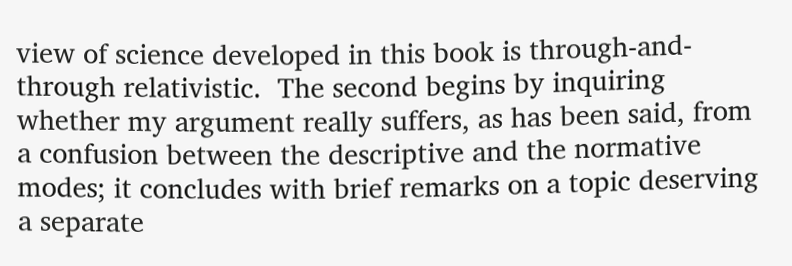view of science developed in this book is through-and-through relativistic.  The second begins by inquiring whether my argument really suffers, as has been said, from a confusion between the descriptive and the normative modes; it concludes with brief remarks on a topic deserving a separate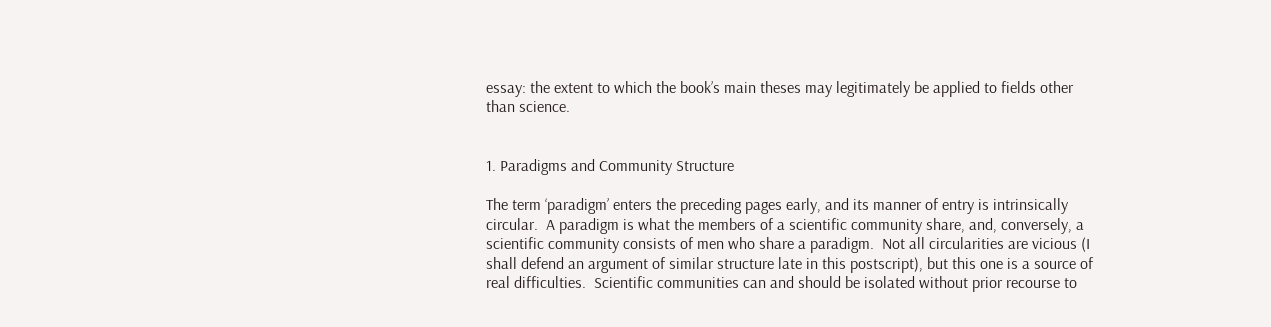essay: the extent to which the book’s main theses may legitimately be applied to fields other than science.


1. Paradigms and Community Structure

The term ‘paradigm’ enters the preceding pages early, and its manner of entry is intrinsically circular.  A paradigm is what the members of a scientific community share, and, conversely, a scientific community consists of men who share a paradigm.  Not all circularities are vicious (I shall defend an argument of similar structure late in this postscript), but this one is a source of real difficulties.  Scientific communities can and should be isolated without prior recourse to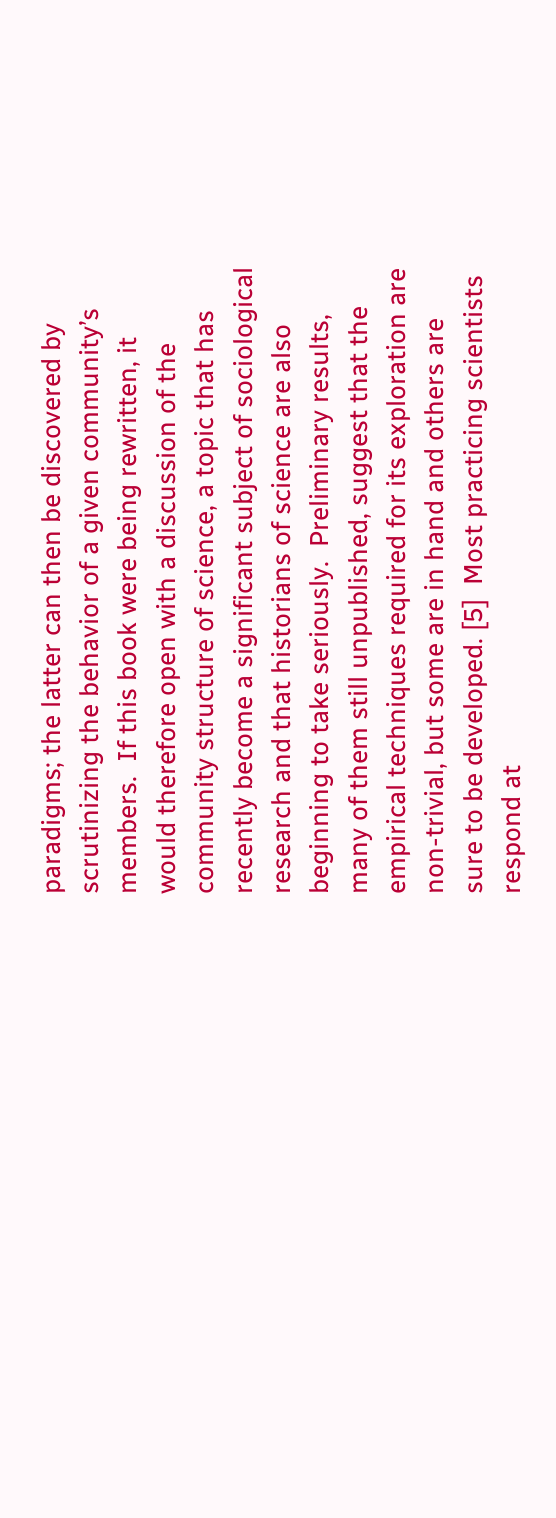paradigms; the latter can then be discovered by scrutinizing the behavior of a given community’s members.  If this book were being rewritten, it would therefore open with a discussion of the community structure of science, a topic that has recently become a significant subject of sociological research and that historians of science are also beginning to take seriously.  Preliminary results, many of them still unpublished, suggest that the empirical techniques required for its exploration are non-trivial, but some are in hand and others are sure to be developed. [5]  Most practicing scientists respond at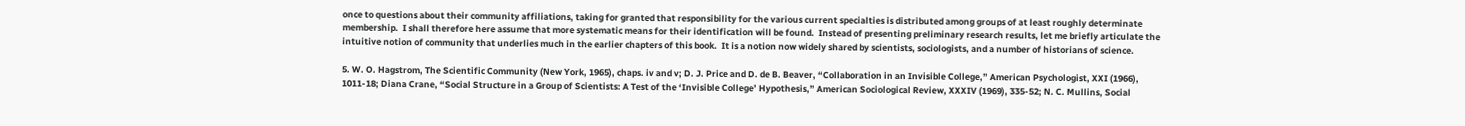once to questions about their community affiliations, taking for granted that responsibility for the various current specialties is distributed among groups of at least roughly determinate membership.  I shall therefore here assume that more systematic means for their identification will be found.  Instead of presenting preliminary research results, let me briefly articulate the intuitive notion of community that underlies much in the earlier chapters of this book.  It is a notion now widely shared by scientists, sociologists, and a number of historians of science.

5. W. O. Hagstrom, The Scientific Community (New York, 1965), chaps. iv and v; D. J. Price and D. de B. Beaver, “Collaboration in an Invisible College,” American Psychologist, XXI (1966), 1011-18; Diana Crane, “Social Structure in a Group of Scientists: A Test of the ‘Invisible College’ Hypothesis,” American Sociological Review, XXXIV (1969), 335-52; N. C. Mullins, Social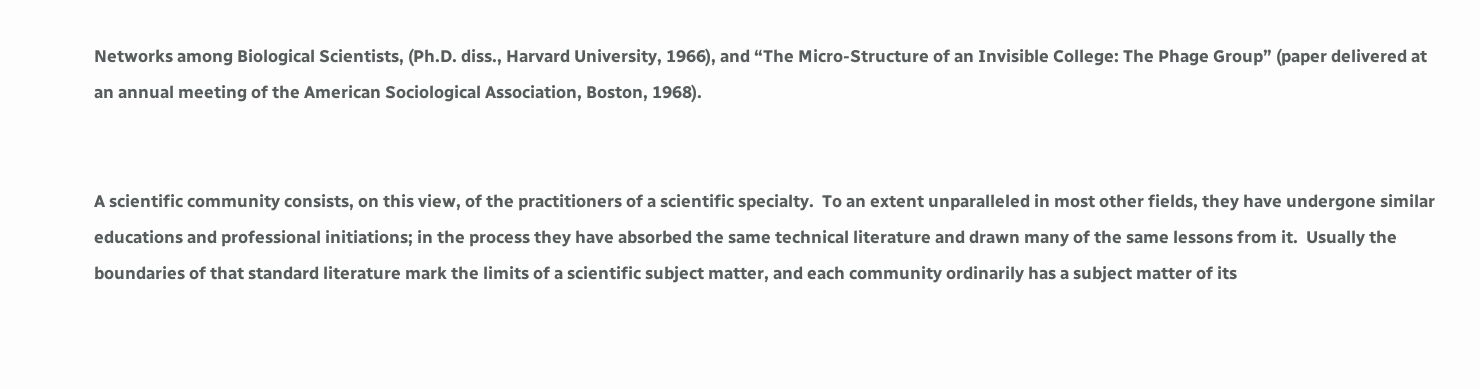Networks among Biological Scientists, (Ph.D. diss., Harvard University, 1966), and “The Micro-Structure of an Invisible College: The Phage Group” (paper delivered at an annual meeting of the American Sociological Association, Boston, 1968).


A scientific community consists, on this view, of the practitioners of a scientific specialty.  To an extent unparalleled in most other fields, they have undergone similar educations and professional initiations; in the process they have absorbed the same technical literature and drawn many of the same lessons from it.  Usually the boundaries of that standard literature mark the limits of a scientific subject matter, and each community ordinarily has a subject matter of its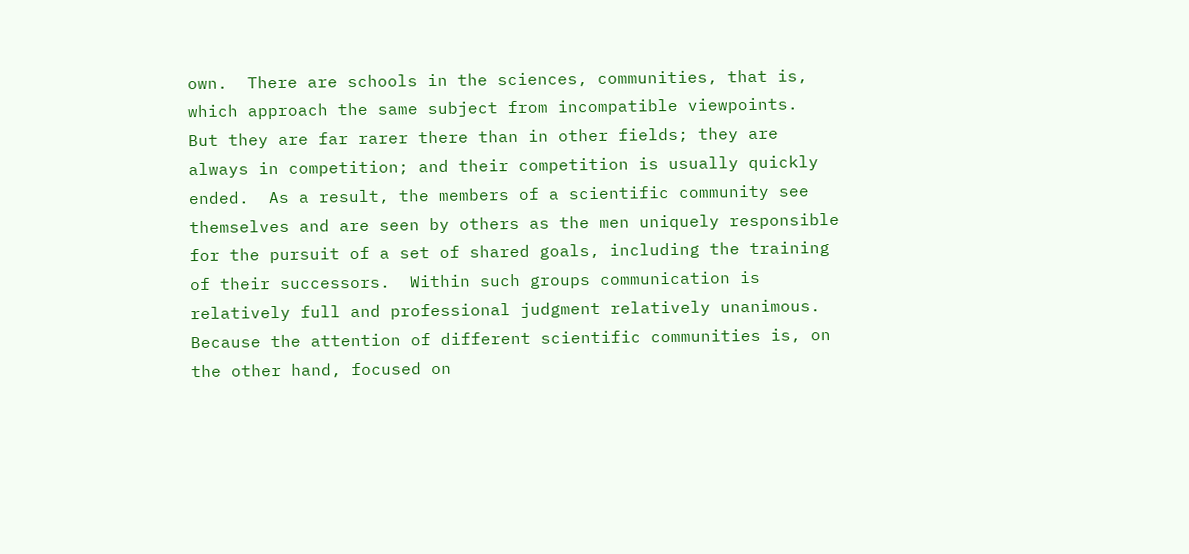own.  There are schools in the sciences, communities, that is, which approach the same subject from incompatible viewpoints.  But they are far rarer there than in other fields; they are always in competition; and their competition is usually quickly ended.  As a result, the members of a scientific community see themselves and are seen by others as the men uniquely responsible for the pursuit of a set of shared goals, including the training of their successors.  Within such groups communication is relatively full and professional judgment relatively unanimous.  Because the attention of different scientific communities is, on the other hand, focused on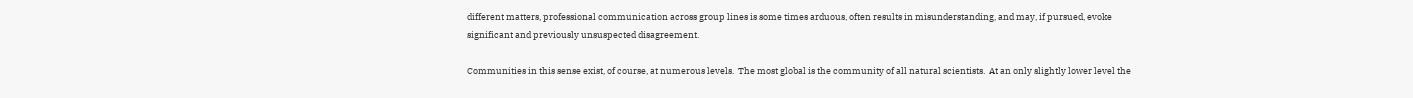different matters, professional communication across group lines is some times arduous, often results in misunderstanding, and may, if pursued, evoke significant and previously unsuspected disagreement.

Communities in this sense exist, of course, at numerous levels.  The most global is the community of all natural scientists.  At an only slightly lower level the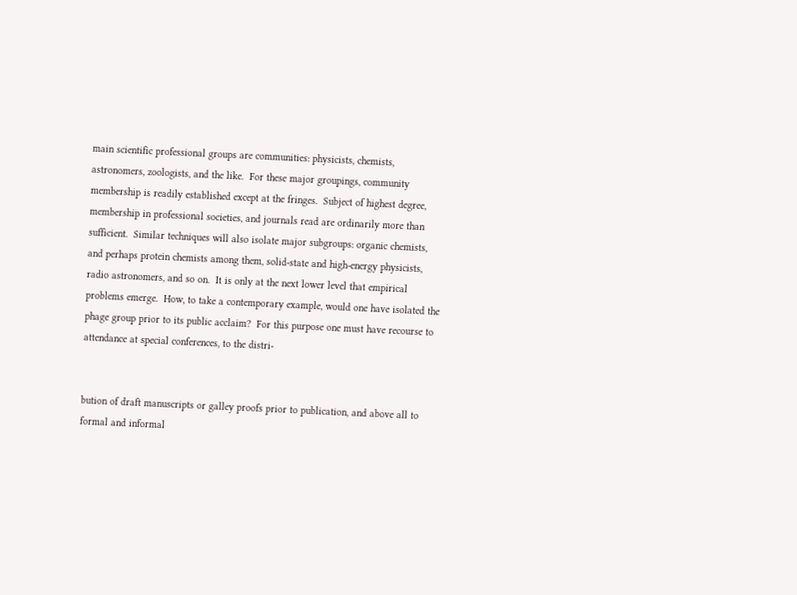main scientific professional groups are communities: physicists, chemists, astronomers, zoologists, and the like.  For these major groupings, community membership is readily established except at the fringes.  Subject of highest degree, membership in professional societies, and journals read are ordinarily more than sufficient.  Similar techniques will also isolate major subgroups: organic chemists, and perhaps protein chemists among them, solid-state and high-energy physicists, radio astronomers, and so on.  It is only at the next lower level that empirical problems emerge.  How, to take a contemporary example, would one have isolated the phage group prior to its public acclaim?  For this purpose one must have recourse to attendance at special conferences, to the distri-


bution of draft manuscripts or galley proofs prior to publication, and above all to formal and informal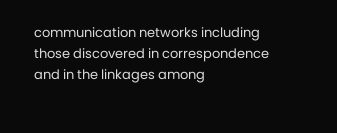communication networks including those discovered in correspondence and in the linkages among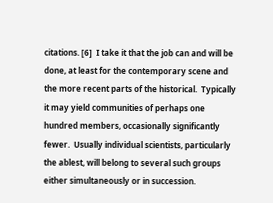citations. [6]  I take it that the job can and will be done, at least for the contemporary scene and the more recent parts of the historical.  Typically it may yield communities of perhaps one hundred members, occasionally significantly fewer.  Usually individual scientists, particularly the ablest, will belong to several such groups either simultaneously or in succession.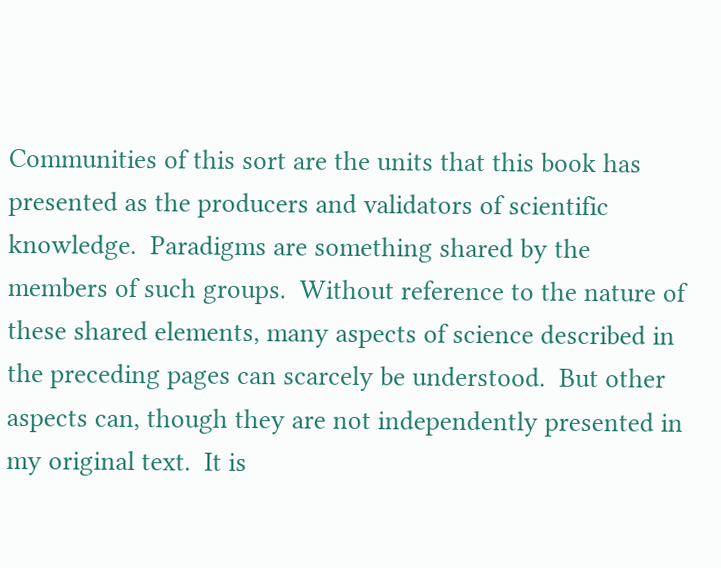Communities of this sort are the units that this book has presented as the producers and validators of scientific knowledge.  Paradigms are something shared by the members of such groups.  Without reference to the nature of these shared elements, many aspects of science described in the preceding pages can scarcely be understood.  But other aspects can, though they are not independently presented in my original text.  It is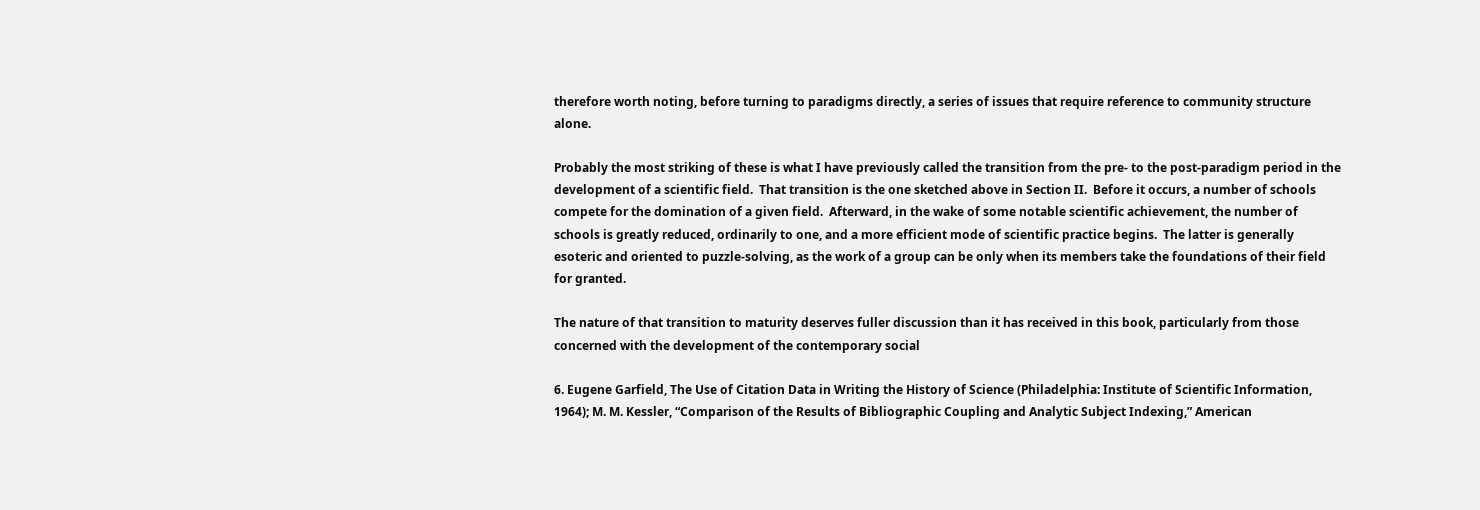therefore worth noting, before turning to paradigms directly, a series of issues that require reference to community structure alone.

Probably the most striking of these is what I have previously called the transition from the pre- to the post-paradigm period in the development of a scientific field.  That transition is the one sketched above in Section II.  Before it occurs, a number of schools compete for the domination of a given field.  Afterward, in the wake of some notable scientific achievement, the number of schools is greatly reduced, ordinarily to one, and a more efficient mode of scientific practice begins.  The latter is generally esoteric and oriented to puzzle-solving, as the work of a group can be only when its members take the foundations of their field for granted.

The nature of that transition to maturity deserves fuller discussion than it has received in this book, particularly from those concerned with the development of the contemporary social

6. Eugene Garfield, The Use of Citation Data in Writing the History of Science (Philadelphia: Institute of Scientific Information, 1964); M. M. Kessler, “Comparison of the Results of Bibliographic Coupling and Analytic Subject Indexing,” American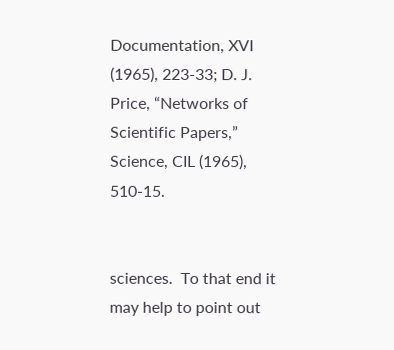Documentation, XVI (1965), 223-33; D. J. Price, “Networks of Scientific Papers,” Science, CIL (1965), 510-15.


sciences.  To that end it may help to point out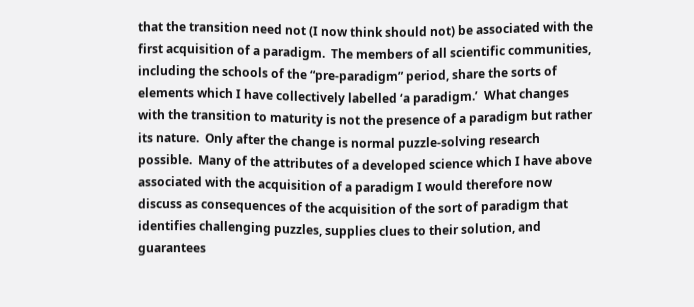that the transition need not (I now think should not) be associated with the first acquisition of a paradigm.  The members of all scientific communities, including the schools of the “pre-paradigm” period, share the sorts of elements which I have collectively labelled ‘a paradigm.’  What changes with the transition to maturity is not the presence of a paradigm but rather its nature.  Only after the change is normal puzzle-solving research possible.  Many of the attributes of a developed science which I have above associated with the acquisition of a paradigm I would therefore now discuss as consequences of the acquisition of the sort of paradigm that identifies challenging puzzles, supplies clues to their solution, and guarantees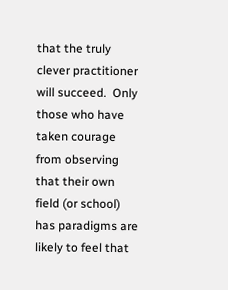that the truly clever practitioner will succeed.  Only those who have taken courage from observing that their own field (or school) has paradigms are likely to feel that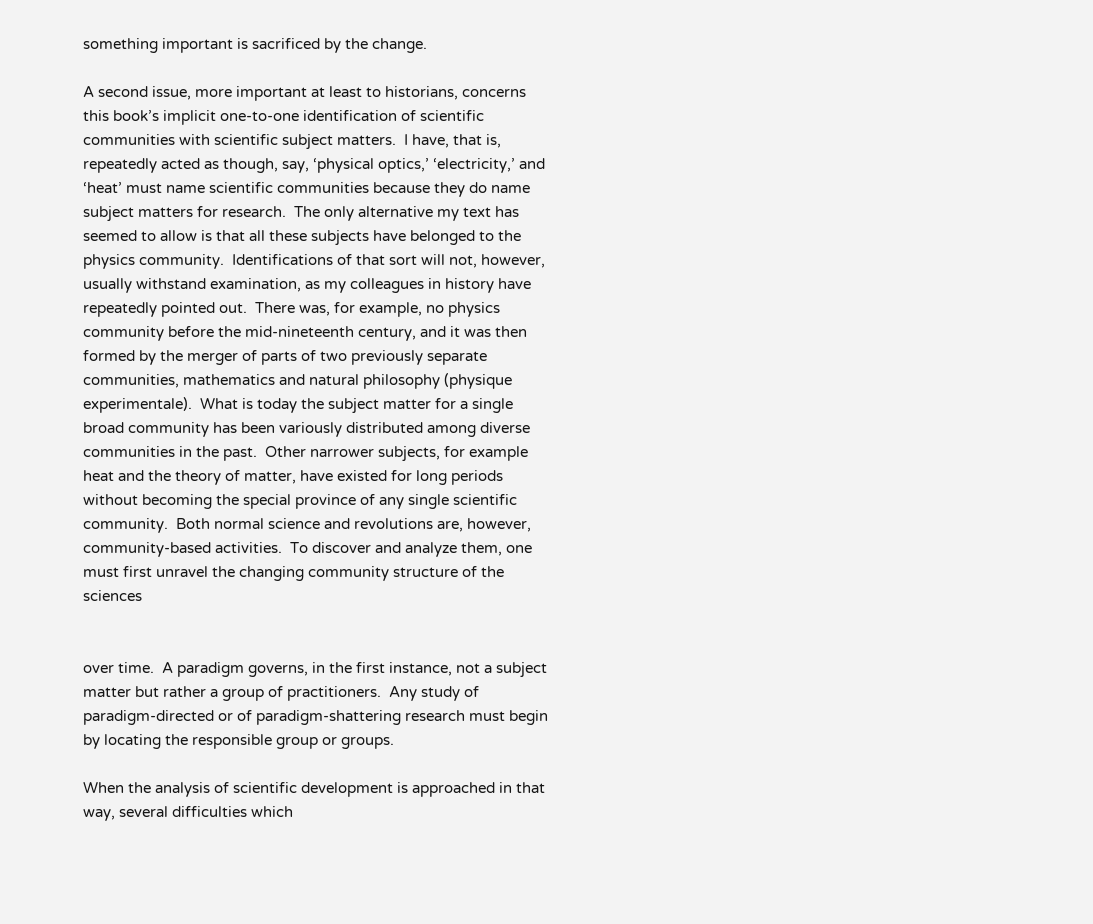something important is sacrificed by the change.

A second issue, more important at least to historians, concerns this book’s implicit one-to-one identification of scientific communities with scientific subject matters.  I have, that is, repeatedly acted as though, say, ‘physical optics,’ ‘electricity,’ and ‘heat’ must name scientific communities because they do name subject matters for research.  The only alternative my text has seemed to allow is that all these subjects have belonged to the physics community.  Identifications of that sort will not, however, usually withstand examination, as my colleagues in history have repeatedly pointed out.  There was, for example, no physics community before the mid-nineteenth century, and it was then formed by the merger of parts of two previously separate communities, mathematics and natural philosophy (physique experimentale).  What is today the subject matter for a single broad community has been variously distributed among diverse communities in the past.  Other narrower subjects, for example heat and the theory of matter, have existed for long periods without becoming the special province of any single scientific community.  Both normal science and revolutions are, however, community-based activities.  To discover and analyze them, one must first unravel the changing community structure of the sciences


over time.  A paradigm governs, in the first instance, not a subject matter but rather a group of practitioners.  Any study of paradigm-directed or of paradigm-shattering research must begin by locating the responsible group or groups.

When the analysis of scientific development is approached in that way, several difficulties which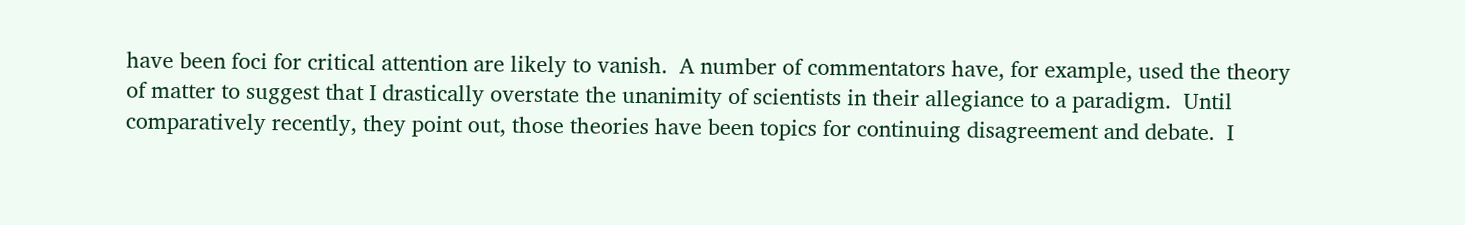have been foci for critical attention are likely to vanish.  A number of commentators have, for example, used the theory of matter to suggest that I drastically overstate the unanimity of scientists in their allegiance to a paradigm.  Until comparatively recently, they point out, those theories have been topics for continuing disagreement and debate.  I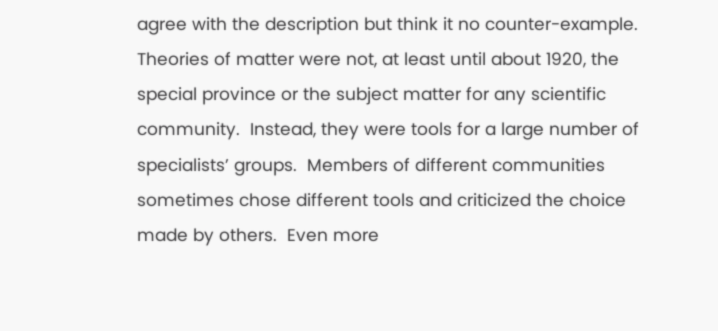agree with the description but think it no counter-example.  Theories of matter were not, at least until about 1920, the special province or the subject matter for any scientific community.  Instead, they were tools for a large number of specialists’ groups.  Members of different communities sometimes chose different tools and criticized the choice made by others.  Even more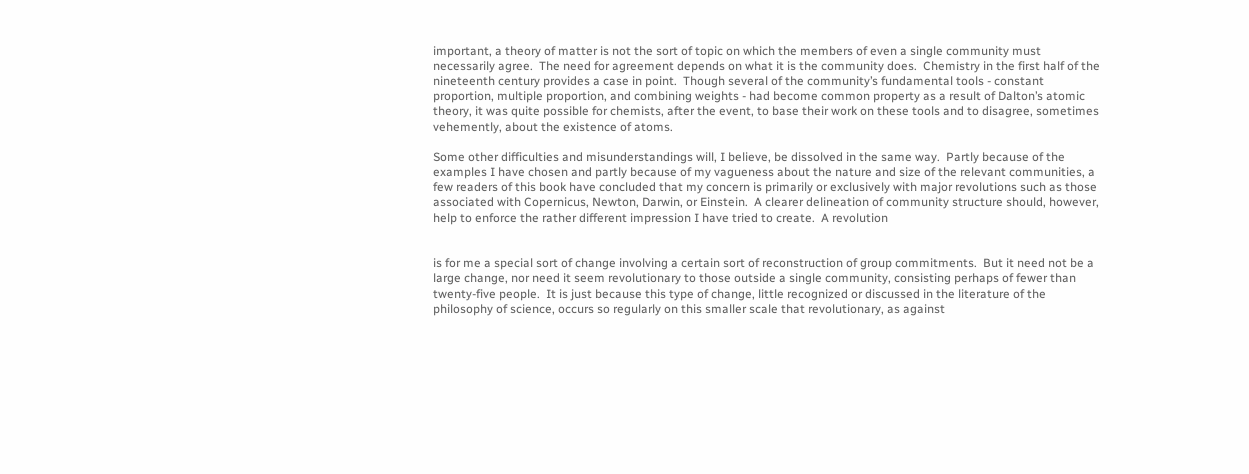important, a theory of matter is not the sort of topic on which the members of even a single community must necessarily agree.  The need for agreement depends on what it is the community does.  Chemistry in the first half of the nineteenth century provides a case in point.  Though several of the community’s fundamental tools - constant proportion, multiple proportion, and combining weights - had become common property as a result of Dalton’s atomic theory, it was quite possible for chemists, after the event, to base their work on these tools and to disagree, sometimes vehemently, about the existence of atoms.

Some other difficulties and misunderstandings will, I believe, be dissolved in the same way.  Partly because of the examples I have chosen and partly because of my vagueness about the nature and size of the relevant communities, a few readers of this book have concluded that my concern is primarily or exclusively with major revolutions such as those associated with Copernicus, Newton, Darwin, or Einstein.  A clearer delineation of community structure should, however, help to enforce the rather different impression I have tried to create.  A revolution


is for me a special sort of change involving a certain sort of reconstruction of group commitments.  But it need not be a large change, nor need it seem revolutionary to those outside a single community, consisting perhaps of fewer than twenty-five people.  It is just because this type of change, little recognized or discussed in the literature of the philosophy of science, occurs so regularly on this smaller scale that revolutionary, as against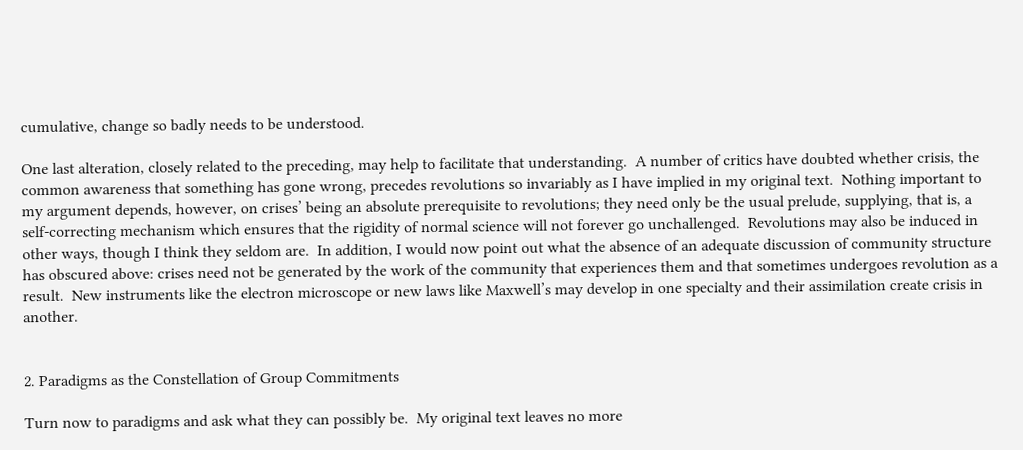cumulative, change so badly needs to be understood.

One last alteration, closely related to the preceding, may help to facilitate that understanding.  A number of critics have doubted whether crisis, the common awareness that something has gone wrong, precedes revolutions so invariably as I have implied in my original text.  Nothing important to my argument depends, however, on crises’ being an absolute prerequisite to revolutions; they need only be the usual prelude, supplying, that is, a self-correcting mechanism which ensures that the rigidity of normal science will not forever go unchallenged.  Revolutions may also be induced in other ways, though I think they seldom are.  In addition, I would now point out what the absence of an adequate discussion of community structure has obscured above: crises need not be generated by the work of the community that experiences them and that sometimes undergoes revolution as a result.  New instruments like the electron microscope or new laws like Maxwell’s may develop in one specialty and their assimilation create crisis in another.


2. Paradigms as the Constellation of Group Commitments

Turn now to paradigms and ask what they can possibly be.  My original text leaves no more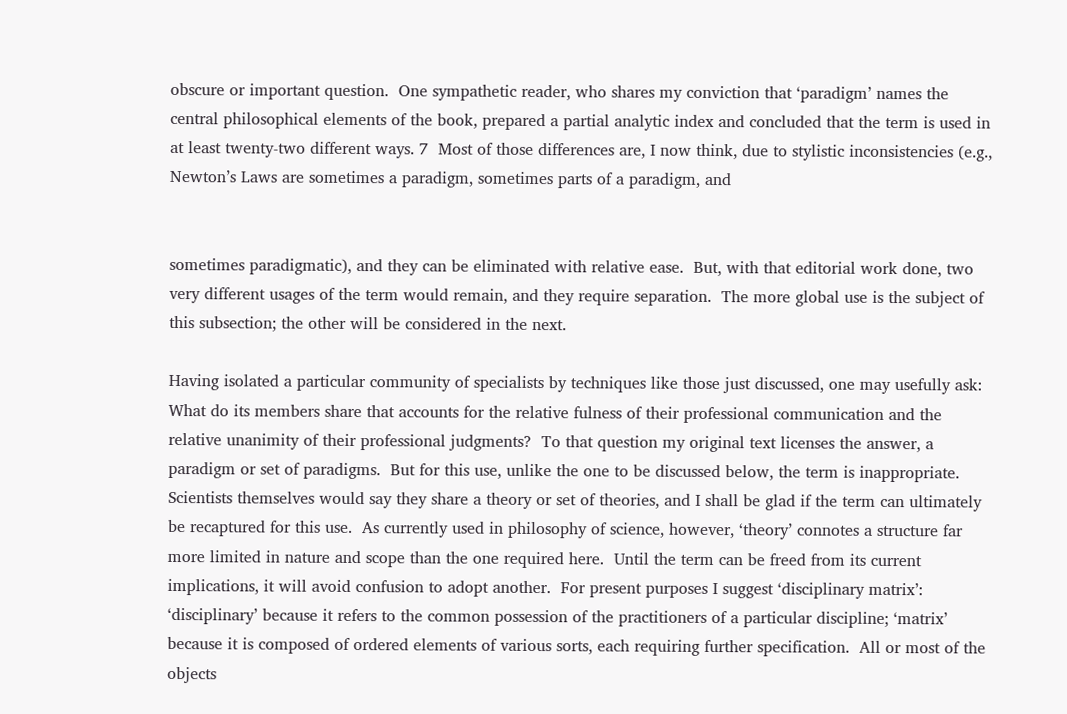obscure or important question.  One sympathetic reader, who shares my conviction that ‘paradigm’ names the central philosophical elements of the book, prepared a partial analytic index and concluded that the term is used in at least twenty-two different ways. 7  Most of those differences are, I now think, due to stylistic inconsistencies (e.g., Newton’s Laws are sometimes a paradigm, sometimes parts of a paradigm, and


sometimes paradigmatic), and they can be eliminated with relative ease.  But, with that editorial work done, two very different usages of the term would remain, and they require separation.  The more global use is the subject of this subsection; the other will be considered in the next.

Having isolated a particular community of specialists by techniques like those just discussed, one may usefully ask: What do its members share that accounts for the relative fulness of their professional communication and the relative unanimity of their professional judgments?  To that question my original text licenses the answer, a paradigm or set of paradigms.  But for this use, unlike the one to be discussed below, the term is inappropriate.  Scientists themselves would say they share a theory or set of theories, and I shall be glad if the term can ultimately be recaptured for this use.  As currently used in philosophy of science, however, ‘theory’ connotes a structure far more limited in nature and scope than the one required here.  Until the term can be freed from its current implications, it will avoid confusion to adopt another.  For present purposes I suggest ‘disciplinary matrix’: ‘disciplinary’ because it refers to the common possession of the practitioners of a particular discipline; ‘matrix’ because it is composed of ordered elements of various sorts, each requiring further specification.  All or most of the objects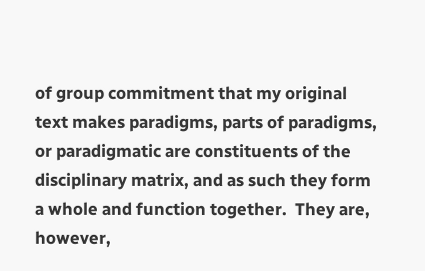of group commitment that my original text makes paradigms, parts of paradigms, or paradigmatic are constituents of the disciplinary matrix, and as such they form a whole and function together.  They are, however,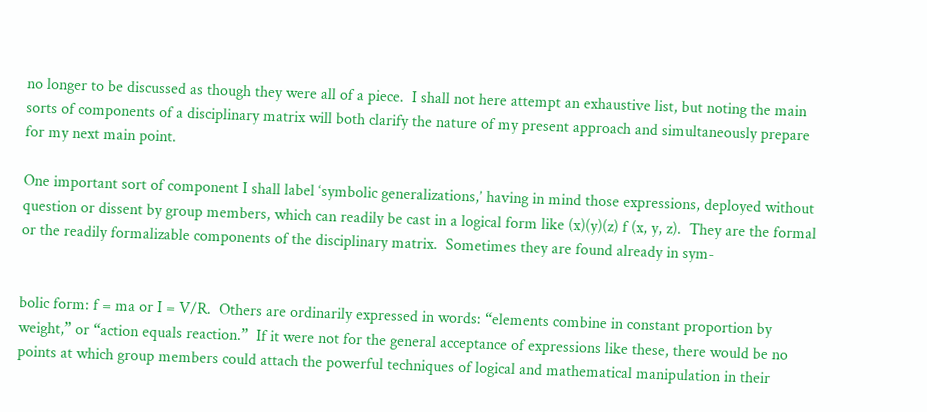no longer to be discussed as though they were all of a piece.  I shall not here attempt an exhaustive list, but noting the main sorts of components of a disciplinary matrix will both clarify the nature of my present approach and simultaneously prepare for my next main point.

One important sort of component I shall label ‘symbolic generalizations,’ having in mind those expressions, deployed without question or dissent by group members, which can readily be cast in a logical form like (x)(y)(z) f (x, y, z).  They are the formal or the readily formalizable components of the disciplinary matrix.  Sometimes they are found already in sym-


bolic form: f = ma or I = V/R.  Others are ordinarily expressed in words: “elements combine in constant proportion by weight,” or “action equals reaction.”  If it were not for the general acceptance of expressions like these, there would be no points at which group members could attach the powerful techniques of logical and mathematical manipulation in their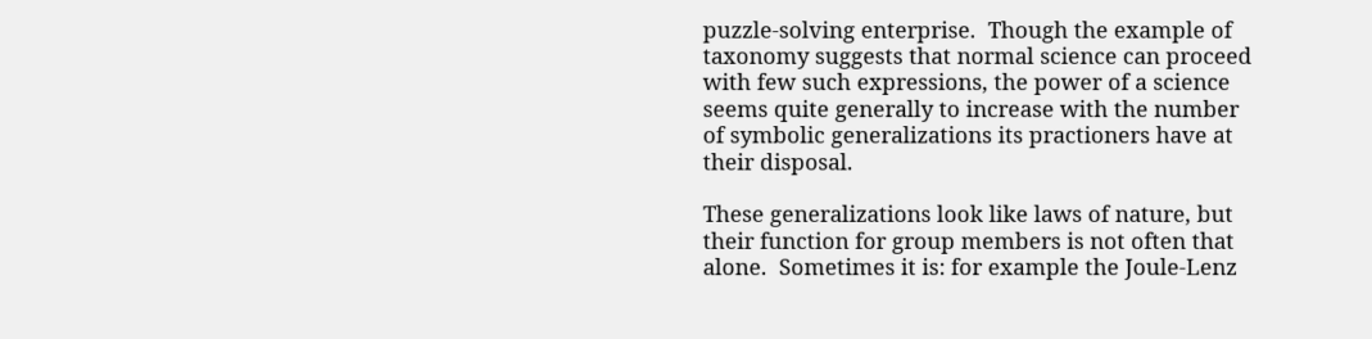puzzle-solving enterprise.  Though the example of taxonomy suggests that normal science can proceed with few such expressions, the power of a science seems quite generally to increase with the number of symbolic generalizations its practioners have at their disposal.

These generalizations look like laws of nature, but their function for group members is not often that alone.  Sometimes it is: for example the Joule-Lenz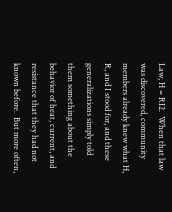Law, H = RI2.  When that law was discovered, community members already knew what H, R, and I stood for, and these generalizations simply told them something about the behavior of heat, current, and resistance that they had not known before.  But more often,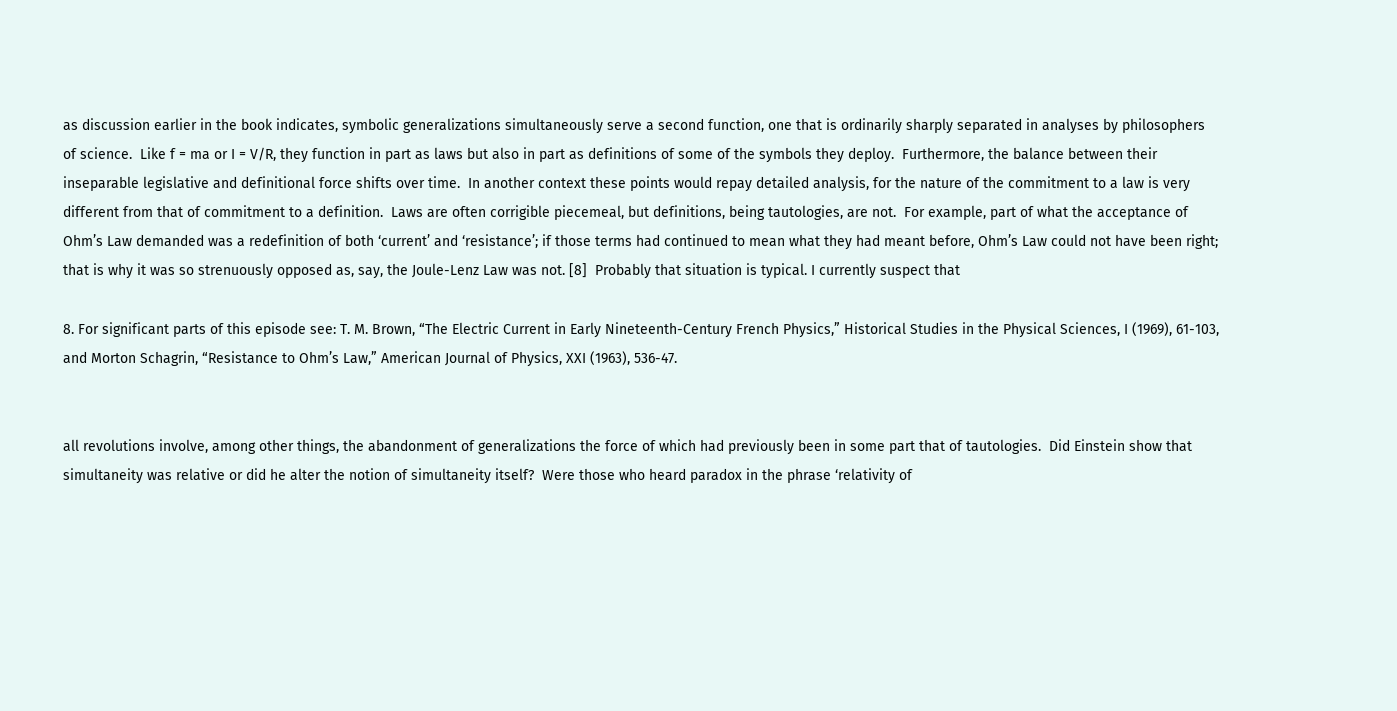as discussion earlier in the book indicates, symbolic generalizations simultaneously serve a second function, one that is ordinarily sharply separated in analyses by philosophers of science.  Like f = ma or I = V/R, they function in part as laws but also in part as definitions of some of the symbols they deploy.  Furthermore, the balance between their inseparable legislative and definitional force shifts over time.  In another context these points would repay detailed analysis, for the nature of the commitment to a law is very different from that of commitment to a definition.  Laws are often corrigible piecemeal, but definitions, being tautologies, are not.  For example, part of what the acceptance of Ohm’s Law demanded was a redefinition of both ‘current’ and ‘resistance’; if those terms had continued to mean what they had meant before, Ohm’s Law could not have been right; that is why it was so strenuously opposed as, say, the Joule-Lenz Law was not. [8]  Probably that situation is typical. I currently suspect that

8. For significant parts of this episode see: T. M. Brown, “The Electric Current in Early Nineteenth-Century French Physics,” Historical Studies in the Physical Sciences, I (1969), 61-103, and Morton Schagrin, “Resistance to Ohm’s Law,” American Journal of Physics, XXI (1963), 536-47.


all revolutions involve, among other things, the abandonment of generalizations the force of which had previously been in some part that of tautologies.  Did Einstein show that simultaneity was relative or did he alter the notion of simultaneity itself?  Were those who heard paradox in the phrase ‘relativity of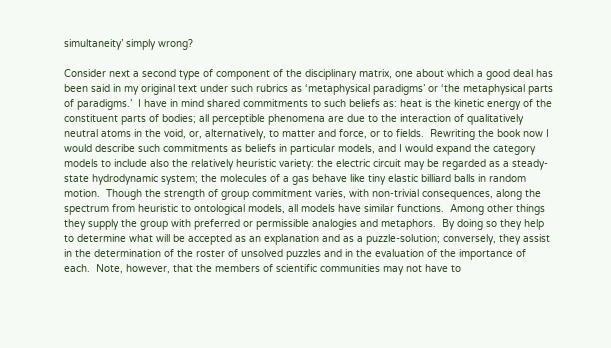simultaneity’ simply wrong?

Consider next a second type of component of the disciplinary matrix, one about which a good deal has been said in my original text under such rubrics as ‘metaphysical paradigms’ or ‘the metaphysical parts of paradigms.’  I have in mind shared commitments to such beliefs as: heat is the kinetic energy of the constituent parts of bodies; all perceptible phenomena are due to the interaction of qualitatively neutral atoms in the void, or, alternatively, to matter and force, or to fields.  Rewriting the book now I would describe such commitments as beliefs in particular models, and I would expand the category models to include also the relatively heuristic variety: the electric circuit may be regarded as a steady-state hydrodynamic system; the molecules of a gas behave like tiny elastic billiard balls in random motion.  Though the strength of group commitment varies, with non-trivial consequences, along the spectrum from heuristic to ontological models, all models have similar functions.  Among other things they supply the group with preferred or permissible analogies and metaphors.  By doing so they help to determine what will be accepted as an explanation and as a puzzle-solution; conversely, they assist in the determination of the roster of unsolved puzzles and in the evaluation of the importance of each.  Note, however, that the members of scientific communities may not have to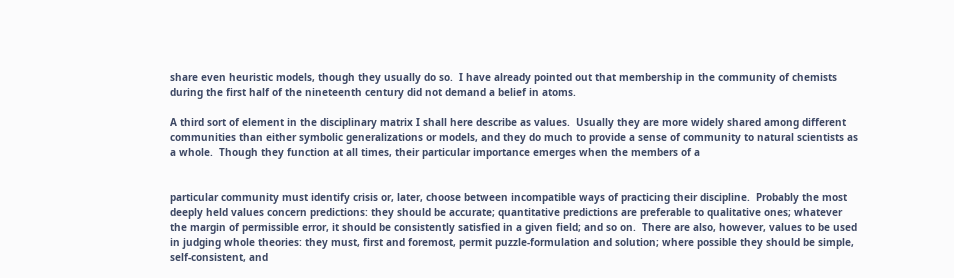share even heuristic models, though they usually do so.  I have already pointed out that membership in the community of chemists during the first half of the nineteenth century did not demand a belief in atoms.

A third sort of element in the disciplinary matrix I shall here describe as values.  Usually they are more widely shared among different communities than either symbolic generalizations or models, and they do much to provide a sense of community to natural scientists as a whole.  Though they function at all times, their particular importance emerges when the members of a


particular community must identify crisis or, later, choose between incompatible ways of practicing their discipline.  Probably the most deeply held values concern predictions: they should be accurate; quantitative predictions are preferable to qualitative ones; whatever the margin of permissible error, it should be consistently satisfied in a given field; and so on.  There are also, however, values to be used in judging whole theories: they must, first and foremost, permit puzzle-formulation and solution; where possible they should be simple, self-consistent, and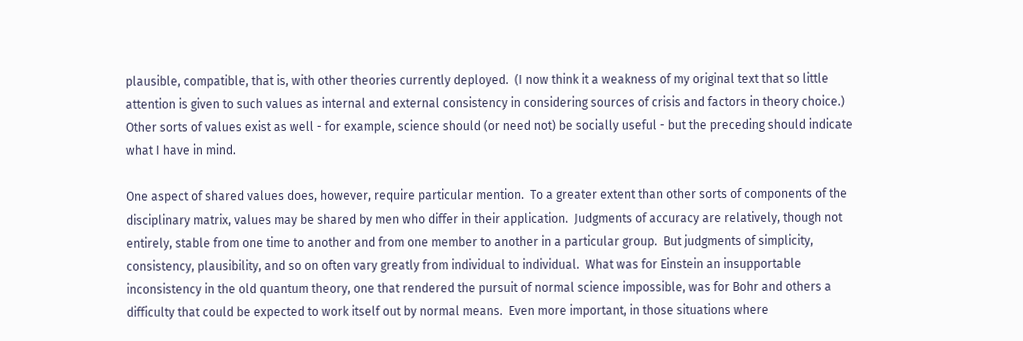plausible, compatible, that is, with other theories currently deployed.  (I now think it a weakness of my original text that so little attention is given to such values as internal and external consistency in considering sources of crisis and factors in theory choice.)  Other sorts of values exist as well - for example, science should (or need not) be socially useful - but the preceding should indicate what I have in mind.

One aspect of shared values does, however, require particular mention.  To a greater extent than other sorts of components of the disciplinary matrix, values may be shared by men who differ in their application.  Judgments of accuracy are relatively, though not entirely, stable from one time to another and from one member to another in a particular group.  But judgments of simplicity, consistency, plausibility, and so on often vary greatly from individual to individual.  What was for Einstein an insupportable inconsistency in the old quantum theory, one that rendered the pursuit of normal science impossible, was for Bohr and others a difficulty that could be expected to work itself out by normal means.  Even more important, in those situations where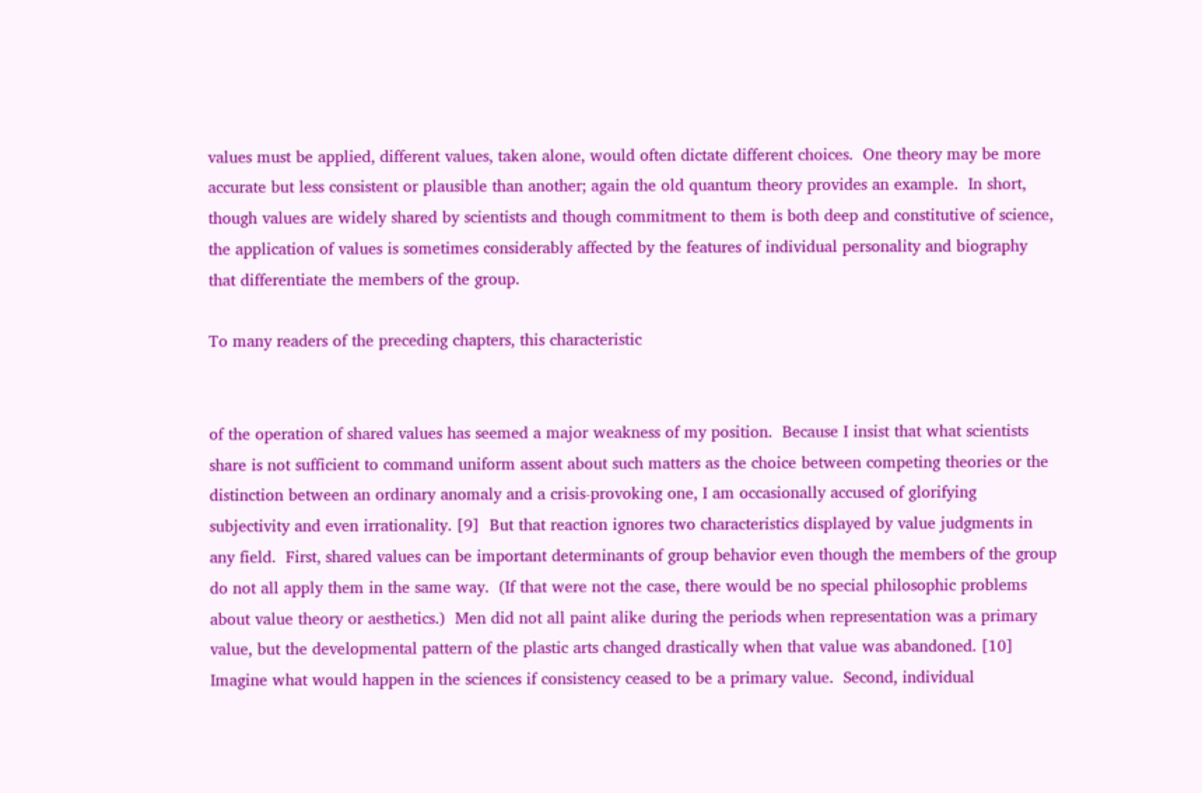values must be applied, different values, taken alone, would often dictate different choices.  One theory may be more accurate but less consistent or plausible than another; again the old quantum theory provides an example.  In short, though values are widely shared by scientists and though commitment to them is both deep and constitutive of science, the application of values is sometimes considerably affected by the features of individual personality and biography that differentiate the members of the group.

To many readers of the preceding chapters, this characteristic


of the operation of shared values has seemed a major weakness of my position.  Because I insist that what scientists share is not sufficient to command uniform assent about such matters as the choice between competing theories or the distinction between an ordinary anomaly and a crisis-provoking one, I am occasionally accused of glorifying subjectivity and even irrationality. [9]  But that reaction ignores two characteristics displayed by value judgments in any field.  First, shared values can be important determinants of group behavior even though the members of the group do not all apply them in the same way.  (If that were not the case, there would be no special philosophic problems about value theory or aesthetics.)  Men did not all paint alike during the periods when representation was a primary value, but the developmental pattern of the plastic arts changed drastically when that value was abandoned. [10]  Imagine what would happen in the sciences if consistency ceased to be a primary value.  Second, individual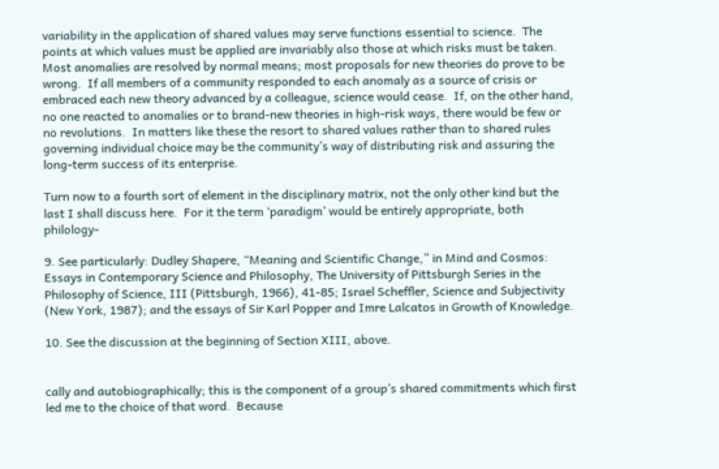variability in the application of shared values may serve functions essential to science.  The points at which values must be applied are invariably also those at which risks must be taken.  Most anomalies are resolved by normal means; most proposals for new theories do prove to be wrong.  If all members of a community responded to each anomaly as a source of crisis or embraced each new theory advanced by a colleague, science would cease.  If, on the other hand, no one reacted to anomalies or to brand-new theories in high-risk ways, there would be few or no revolutions.  In matters like these the resort to shared values rather than to shared rules governing individual choice may be the community’s way of distributing risk and assuring the long-term success of its enterprise.

Turn now to a fourth sort of element in the disciplinary matrix, not the only other kind but the last I shall discuss here.  For it the term ‘paradigm’ would be entirely appropriate, both philology-

9. See particularly: Dudley Shapere, “Meaning and Scientific Change,” in Mind and Cosmos: Essays in Contemporary Science and Philosophy, The University of Pittsburgh Series in the Philosophy of Science, III (Pittsburgh, 1966), 41-85; Israel Scheffler, Science and Subjectivity (New York, 1987); and the essays of Sir Karl Popper and Imre Lalcatos in Growth of Knowledge.

10. See the discussion at the beginning of Section XIII, above.


cally and autobiographically; this is the component of a group’s shared commitments which first led me to the choice of that word.  Because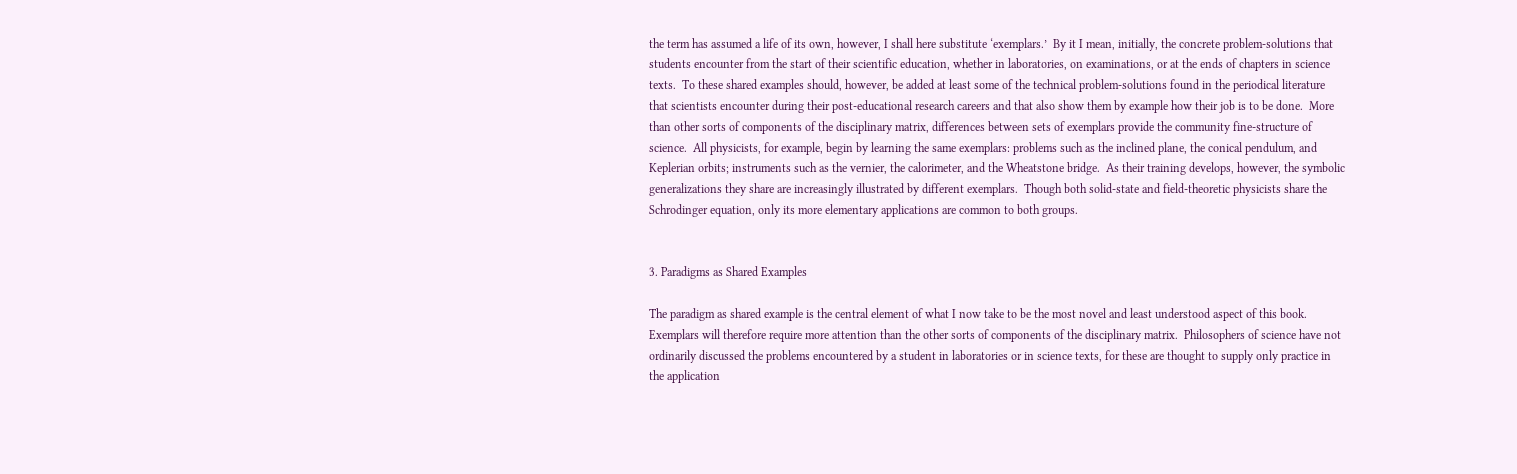the term has assumed a life of its own, however, I shall here substitute ‘exemplars.’  By it I mean, initially, the concrete problem-solutions that students encounter from the start of their scientific education, whether in laboratories, on examinations, or at the ends of chapters in science texts.  To these shared examples should, however, be added at least some of the technical problem-solutions found in the periodical literature that scientists encounter during their post-educational research careers and that also show them by example how their job is to be done.  More than other sorts of components of the disciplinary matrix, differences between sets of exemplars provide the community fine-structure of science.  All physicists, for example, begin by learning the same exemplars: problems such as the inclined plane, the conical pendulum, and Keplerian orbits; instruments such as the vernier, the calorimeter, and the Wheatstone bridge.  As their training develops, however, the symbolic generalizations they share are increasingly illustrated by different exemplars.  Though both solid-state and field-theoretic physicists share the Schrodinger equation, only its more elementary applications are common to both groups.


3. Paradigms as Shared Examples

The paradigm as shared example is the central element of what I now take to be the most novel and least understood aspect of this book.  Exemplars will therefore require more attention than the other sorts of components of the disciplinary matrix.  Philosophers of science have not ordinarily discussed the problems encountered by a student in laboratories or in science texts, for these are thought to supply only practice in the application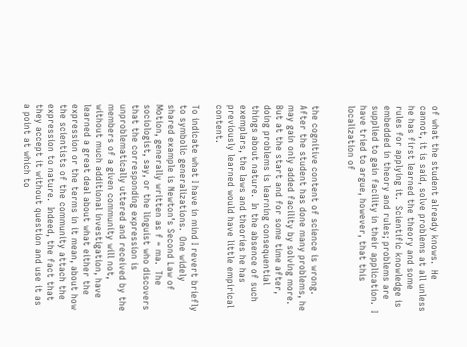of what the student already knows.  He cannot, it is said, solve problems at all unless he has first learned the theory and some rules for applying it.  Scientific knowledge is embedded in theory and rules; problems are supplied to gain facility in their application.  I have tried to argue, however, that this localization of


the cognitive content of science is wrong.  After the student has done many problems, he may gain only added facility by solving more.  But at the start and for some time after, doing problems is learning consequential things about nature.  In the absence of such exemplars, the laws and theories he has previously learned would have little empirical content.

To indicate what I have in mind I revert briefly to symbolic generalizations.  One widely shared example is Newton’s Second Law of Motion, generally written as f = ma.  The sociologist, say, or the linguist who discovers that the corresponding expression is unproblematically uttered and received by the members of a given community will not, without much additional investigation, have learned a great deal about what either the expression or the terms in it mean, about how the scientists of the community attach the expression to nature.  Indeed, the fact that they accept it without question and use it as a point at which to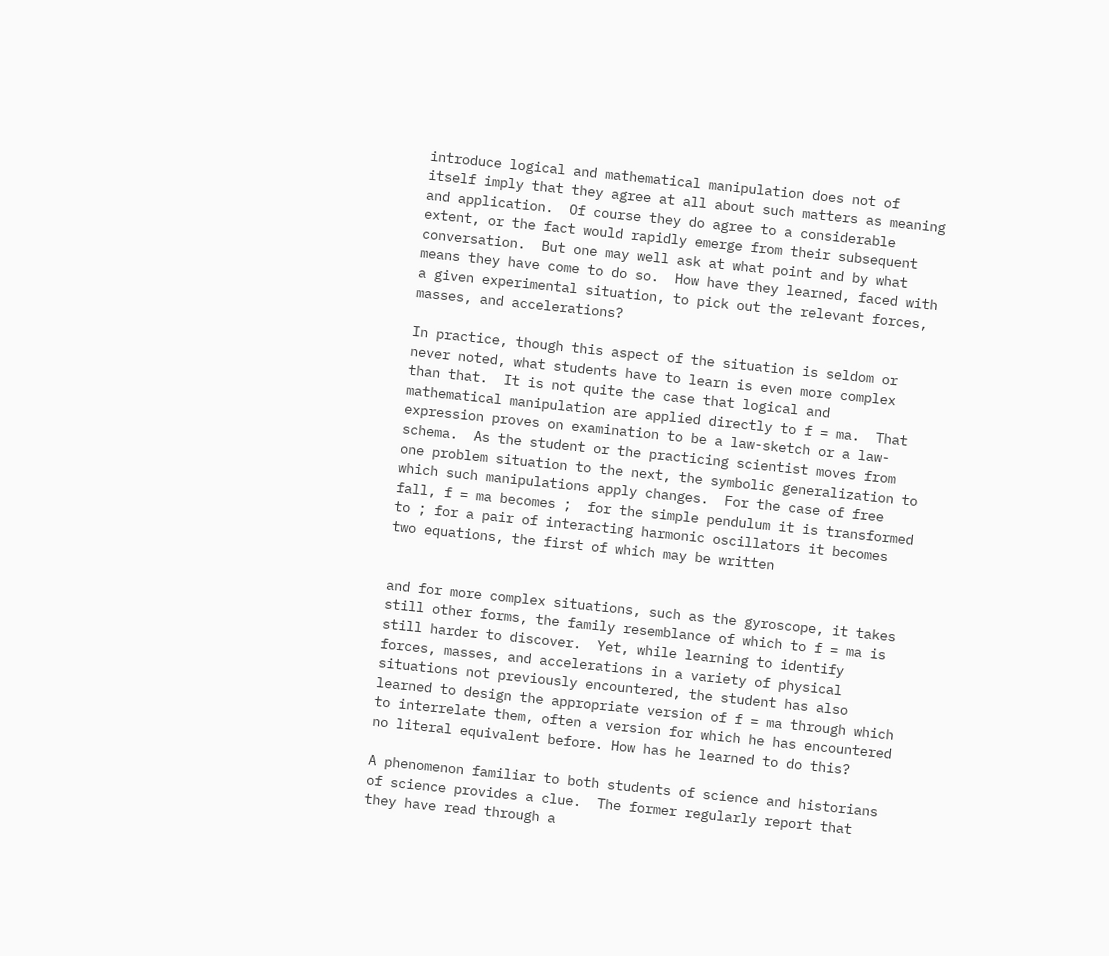introduce logical and mathematical manipulation does not of itself imply that they agree at all about such matters as meaning and application.  Of course they do agree to a considerable extent, or the fact would rapidly emerge from their subsequent conversation.  But one may well ask at what point and by what means they have come to do so.  How have they learned, faced with a given experimental situation, to pick out the relevant forces, masses, and accelerations?

In practice, though this aspect of the situation is seldom or never noted, what students have to learn is even more complex than that.  It is not quite the case that logical and mathematical manipulation are applied directly to f = ma.  That expression proves on examination to be a law-sketch or a law-schema.  As the student or the practicing scientist moves from one problem situation to the next, the symbolic generalization to which such manipulations apply changes.  For the case of free fall, f = ma becomes ;  for the simple pendulum it is transformed to ; for a pair of interacting harmonic oscillators it becomes two equations, the first of which may be written


and for more complex situations, such as the gyroscope, it takes still other forms, the family resemblance of which to f = ma is still harder to discover.  Yet, while learning to identify forces, masses, and accelerations in a variety of physical situations not previously encountered, the student has also learned to design the appropriate version of f = ma through which to interrelate them, often a version for which he has encountered no literal equivalent before. How has he learned to do this?

A phenomenon familiar to both students of science and historians of science provides a clue.  The former regularly report that they have read through a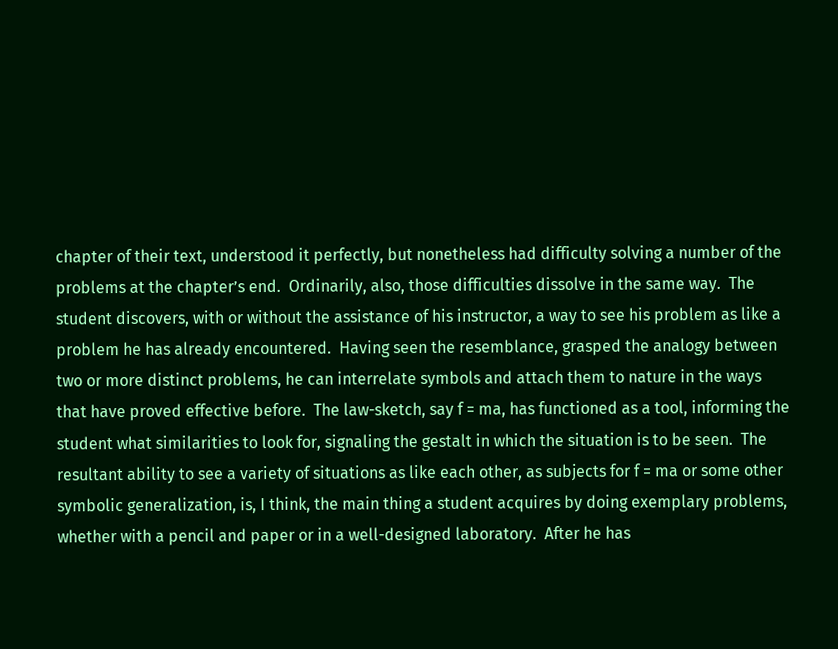chapter of their text, understood it perfectly, but nonetheless had difficulty solving a number of the problems at the chapter’s end.  Ordinarily, also, those difficulties dissolve in the same way.  The student discovers, with or without the assistance of his instructor, a way to see his problem as like a problem he has already encountered.  Having seen the resemblance, grasped the analogy between two or more distinct problems, he can interrelate symbols and attach them to nature in the ways that have proved effective before.  The law-sketch, say f = ma, has functioned as a tool, informing the student what similarities to look for, signaling the gestalt in which the situation is to be seen.  The resultant ability to see a variety of situations as like each other, as subjects for f = ma or some other symbolic generalization, is, I think, the main thing a student acquires by doing exemplary problems, whether with a pencil and paper or in a well-designed laboratory.  After he has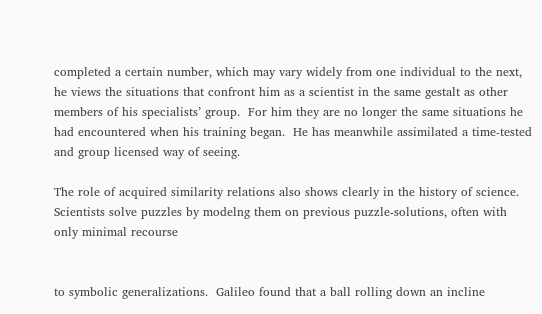completed a certain number, which may vary widely from one individual to the next, he views the situations that confront him as a scientist in the same gestalt as other members of his specialists’ group.  For him they are no longer the same situations he had encountered when his training began.  He has meanwhile assimilated a time-tested and group licensed way of seeing.

The role of acquired similarity relations also shows clearly in the history of science.  Scientists solve puzzles by modelng them on previous puzzle-solutions, often with only minimal recourse


to symbolic generalizations.  Galileo found that a ball rolling down an incline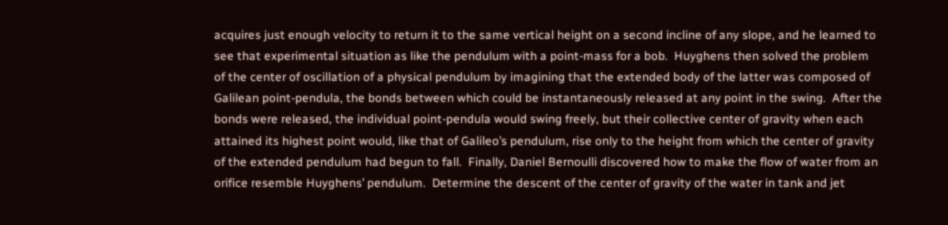acquires just enough velocity to return it to the same vertical height on a second incline of any slope, and he learned to see that experimental situation as like the pendulum with a point-mass for a bob.  Huyghens then solved the problem of the center of oscillation of a physical pendulum by imagining that the extended body of the latter was composed of Galilean point-pendula, the bonds between which could be instantaneously released at any point in the swing.  After the bonds were released, the individual point-pendula would swing freely, but their collective center of gravity when each attained its highest point would, like that of Galileo’s pendulum, rise only to the height from which the center of gravity of the extended pendulum had begun to fall.  Finally, Daniel Bernoulli discovered how to make the flow of water from an orifice resemble Huyghens’ pendulum.  Determine the descent of the center of gravity of the water in tank and jet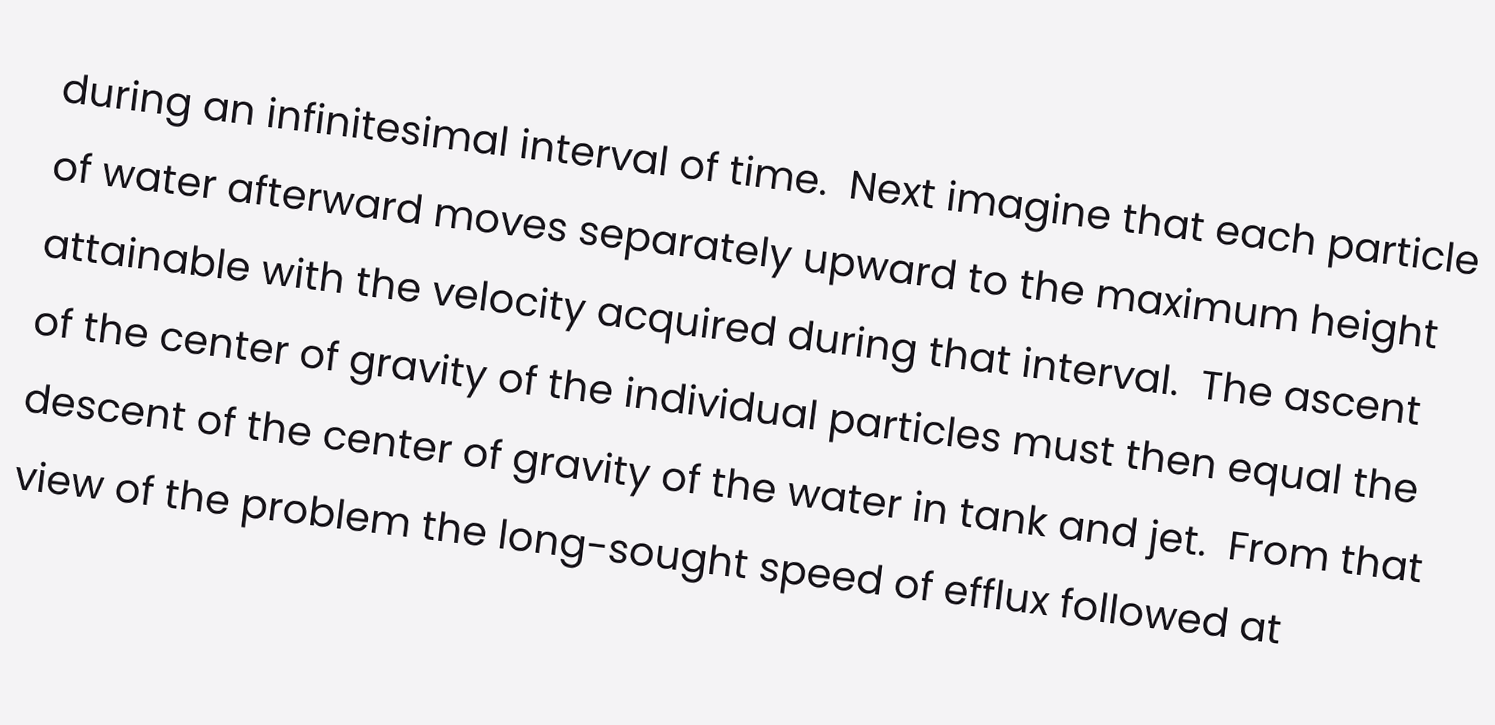during an infinitesimal interval of time.  Next imagine that each particle of water afterward moves separately upward to the maximum height attainable with the velocity acquired during that interval.  The ascent of the center of gravity of the individual particles must then equal the descent of the center of gravity of the water in tank and jet.  From that view of the problem the long-sought speed of efflux followed at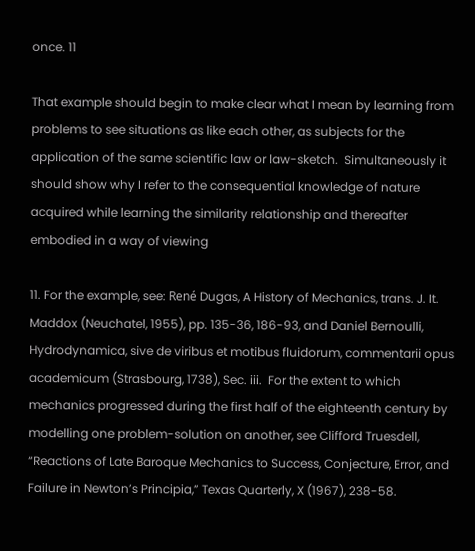once. 11

That example should begin to make clear what I mean by learning from problems to see situations as like each other, as subjects for the application of the same scientific law or law-sketch.  Simultaneously it should show why I refer to the consequential knowledge of nature acquired while learning the similarity relationship and thereafter embodied in a way of viewing

11. For the example, see: René Dugas, A History of Mechanics, trans. J. It. Maddox (Neuchatel, 1955), pp. 135-36, 186-93, and Daniel Bernoulli, Hydrodynamica, sive de viribus et motibus fluidorum, commentarii opus academicum (Strasbourg, 1738), Sec. iii.  For the extent to which mechanics progressed during the first half of the eighteenth century by modelling one problem-solution on another, see Clifford Truesdell, “Reactions of Late Baroque Mechanics to Success, Conjecture, Error, and Failure in Newton’s Principia,” Texas Quarterly, X (1967), 238-58.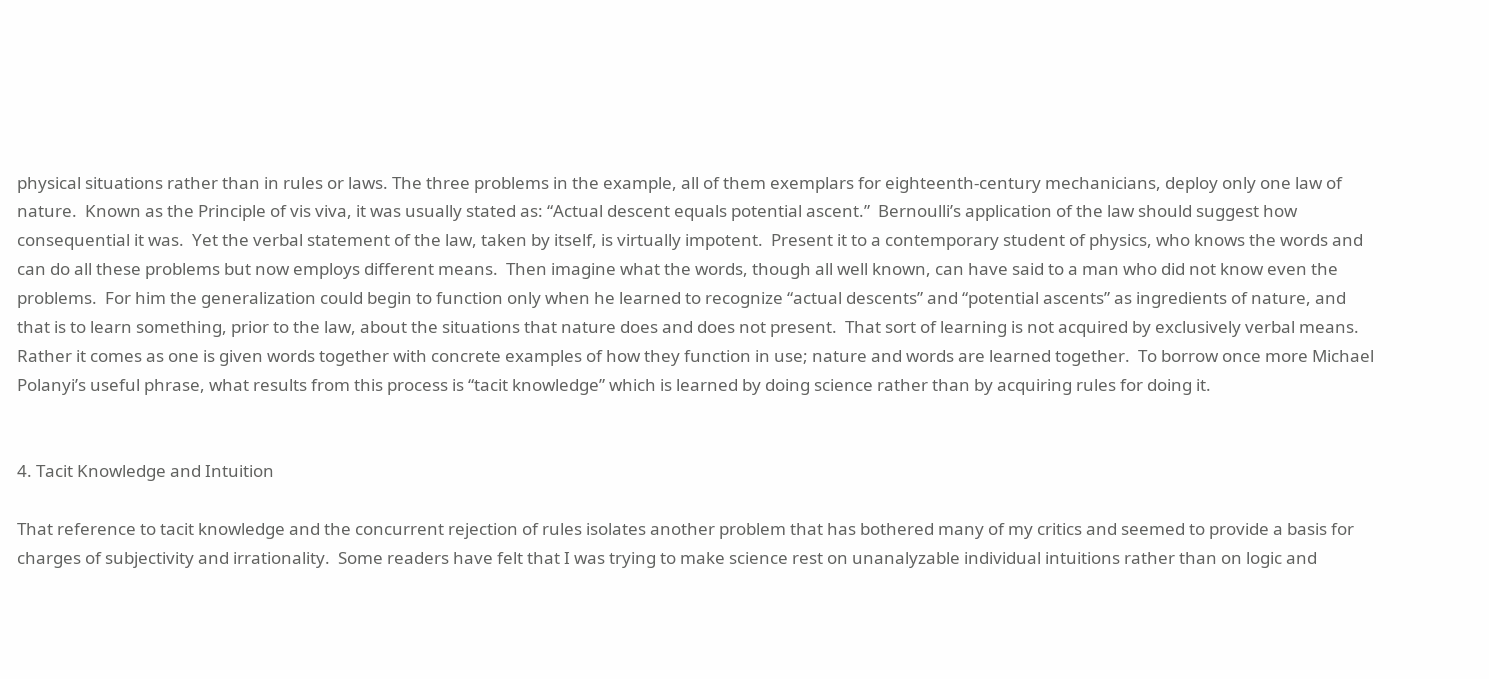physical situations rather than in rules or laws. The three problems in the example, all of them exemplars for eighteenth-century mechanicians, deploy only one law of nature.  Known as the Principle of vis viva, it was usually stated as: “Actual descent equals potential ascent.”  Bernoulli’s application of the law should suggest how consequential it was.  Yet the verbal statement of the law, taken by itself, is virtually impotent.  Present it to a contemporary student of physics, who knows the words and can do all these problems but now employs different means.  Then imagine what the words, though all well known, can have said to a man who did not know even the problems.  For him the generalization could begin to function only when he learned to recognize “actual descents” and “potential ascents” as ingredients of nature, and that is to learn something, prior to the law, about the situations that nature does and does not present.  That sort of learning is not acquired by exclusively verbal means.  Rather it comes as one is given words together with concrete examples of how they function in use; nature and words are learned together.  To borrow once more Michael Polanyi’s useful phrase, what results from this process is “tacit knowledge” which is learned by doing science rather than by acquiring rules for doing it.


4. Tacit Knowledge and Intuition

That reference to tacit knowledge and the concurrent rejection of rules isolates another problem that has bothered many of my critics and seemed to provide a basis for charges of subjectivity and irrationality.  Some readers have felt that I was trying to make science rest on unanalyzable individual intuitions rather than on logic and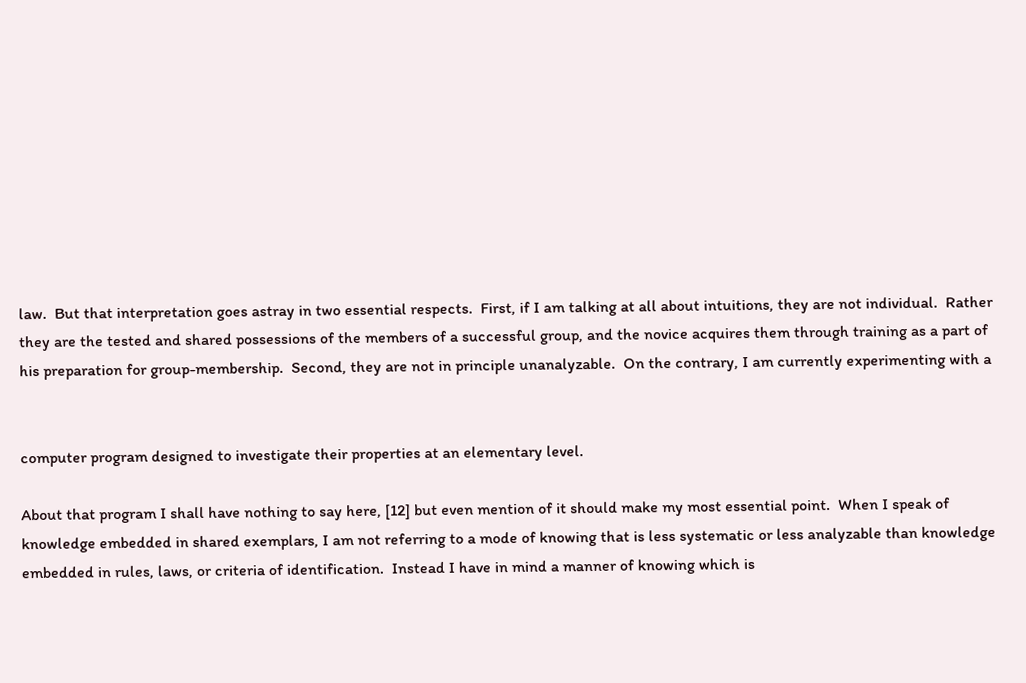law.  But that interpretation goes astray in two essential respects.  First, if I am talking at all about intuitions, they are not individual.  Rather they are the tested and shared possessions of the members of a successful group, and the novice acquires them through training as a part of his preparation for group-membership.  Second, they are not in principle unanalyzable.  On the contrary, I am currently experimenting with a


computer program designed to investigate their properties at an elementary level.

About that program I shall have nothing to say here, [12] but even mention of it should make my most essential point.  When I speak of knowledge embedded in shared exemplars, I am not referring to a mode of knowing that is less systematic or less analyzable than knowledge embedded in rules, laws, or criteria of identification.  Instead I have in mind a manner of knowing which is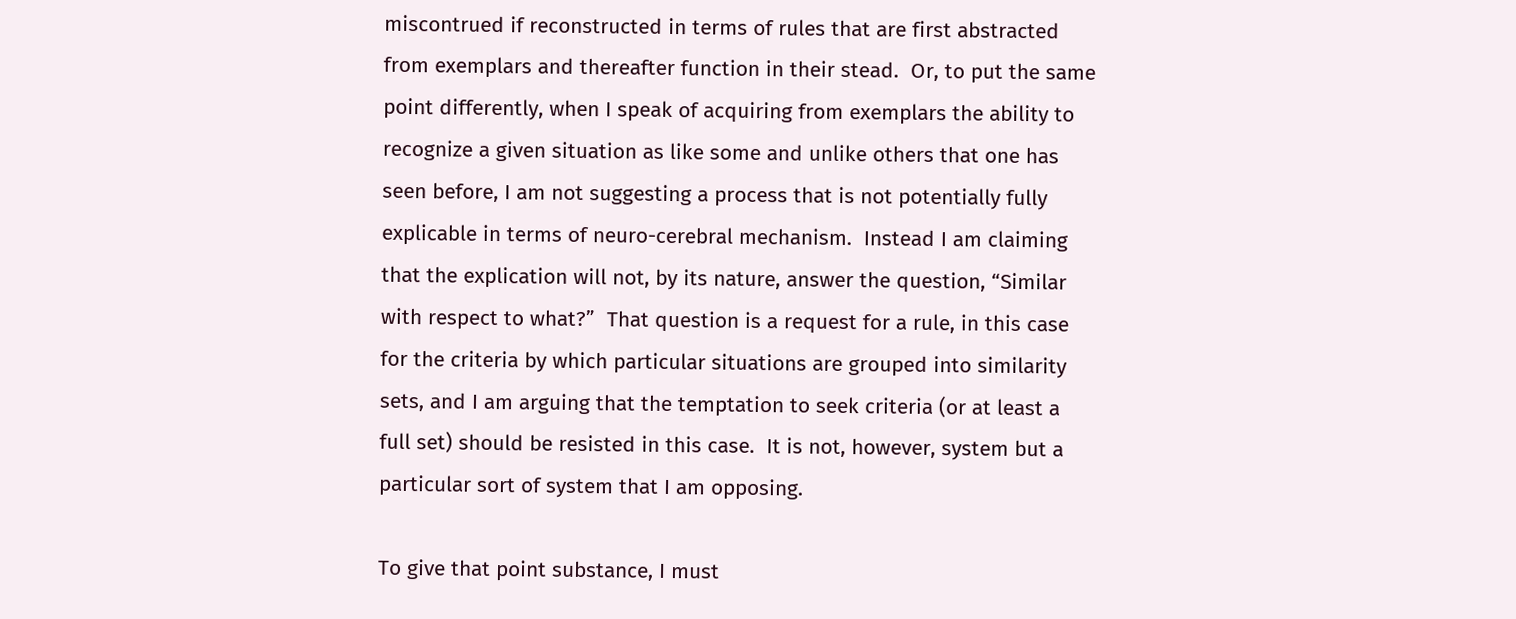miscontrued if reconstructed in terms of rules that are first abstracted from exemplars and thereafter function in their stead.  Or, to put the same point differently, when I speak of acquiring from exemplars the ability to recognize a given situation as like some and unlike others that one has seen before, I am not suggesting a process that is not potentially fully explicable in terms of neuro-cerebral mechanism.  Instead I am claiming that the explication will not, by its nature, answer the question, “Similar with respect to what?”  That question is a request for a rule, in this case for the criteria by which particular situations are grouped into similarity sets, and I am arguing that the temptation to seek criteria (or at least a full set) should be resisted in this case.  It is not, however, system but a particular sort of system that I am opposing.

To give that point substance, I must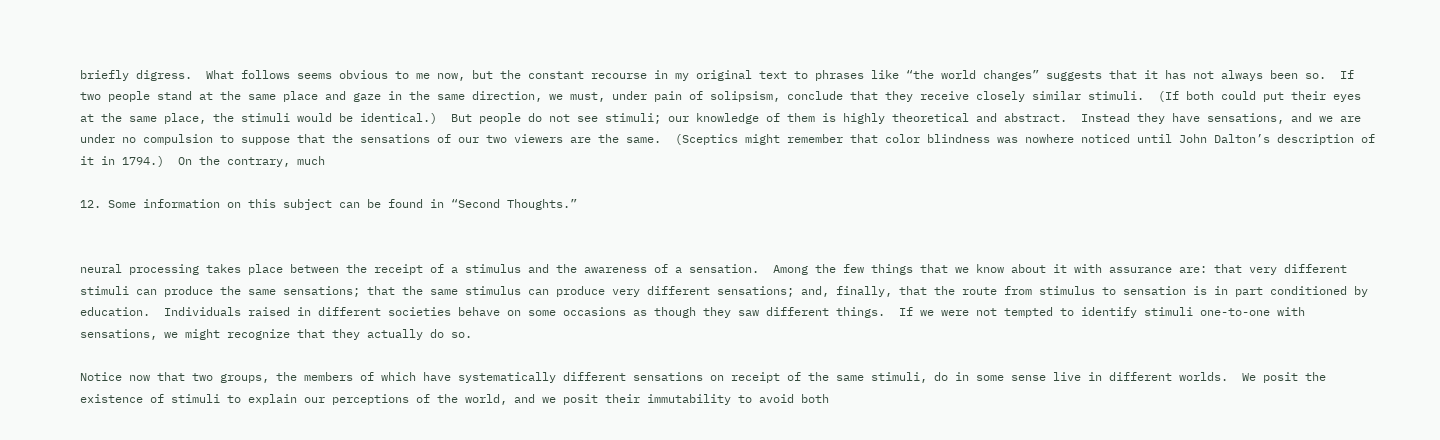briefly digress.  What follows seems obvious to me now, but the constant recourse in my original text to phrases like “the world changes” suggests that it has not always been so.  If two people stand at the same place and gaze in the same direction, we must, under pain of solipsism, conclude that they receive closely similar stimuli.  (If both could put their eyes at the same place, the stimuli would be identical.)  But people do not see stimuli; our knowledge of them is highly theoretical and abstract.  Instead they have sensations, and we are under no compulsion to suppose that the sensations of our two viewers are the same.  (Sceptics might remember that color blindness was nowhere noticed until John Dalton’s description of it in 1794.)  On the contrary, much

12. Some information on this subject can be found in “Second Thoughts.”


neural processing takes place between the receipt of a stimulus and the awareness of a sensation.  Among the few things that we know about it with assurance are: that very different stimuli can produce the same sensations; that the same stimulus can produce very different sensations; and, finally, that the route from stimulus to sensation is in part conditioned by education.  Individuals raised in different societies behave on some occasions as though they saw different things.  If we were not tempted to identify stimuli one-to-one with sensations, we might recognize that they actually do so.

Notice now that two groups, the members of which have systematically different sensations on receipt of the same stimuli, do in some sense live in different worlds.  We posit the existence of stimuli to explain our perceptions of the world, and we posit their immutability to avoid both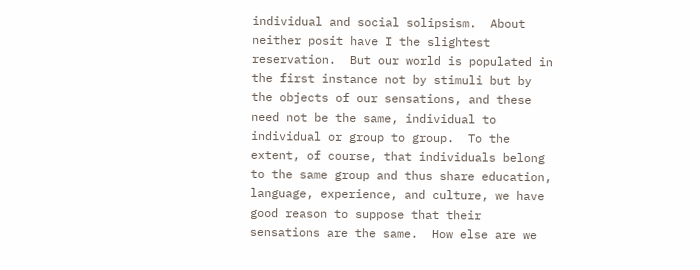individual and social solipsism.  About neither posit have I the slightest reservation.  But our world is populated in the first instance not by stimuli but by the objects of our sensations, and these need not be the same, individual to individual or group to group.  To the extent, of course, that individuals belong to the same group and thus share education, language, experience, and culture, we have good reason to suppose that their sensations are the same.  How else are we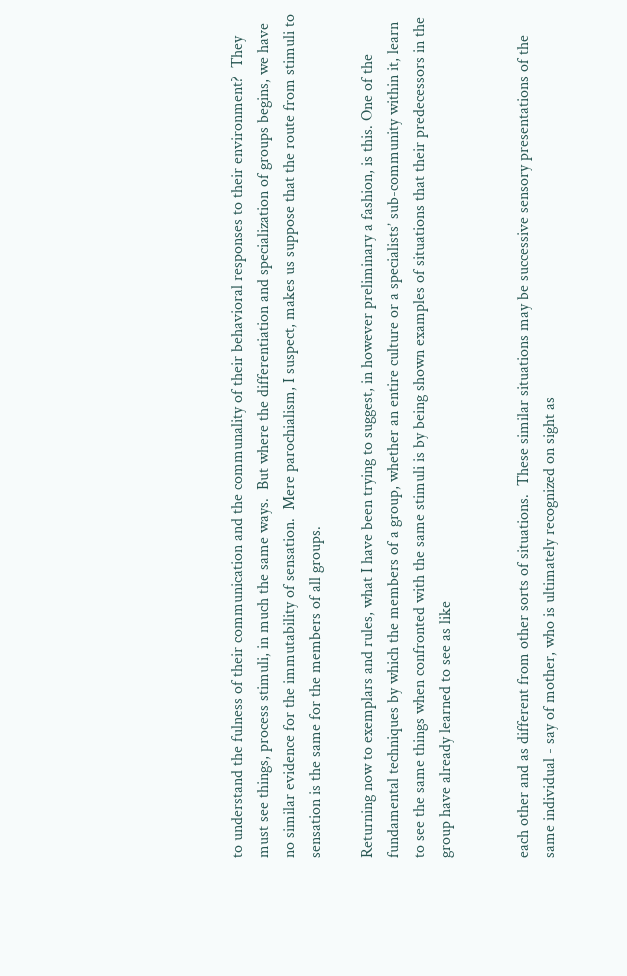to understand the fulness of their communication and the communality of their behavioral responses to their environment?  They must see things, process stimuli, in much the same ways.  But where the differentiation and specialization of groups begins, we have no similar evidence for the immutability of sensation.  Mere parochialism, I suspect, makes us suppose that the route from stimuli to sensation is the same for the members of all groups.

Returning now to exemplars and rules, what I have been trying to suggest, in however preliminary a fashion, is this. One of the fundamental techniques by which the members of a group, whether an entire culture or a specialists’ sub-community within it, learn to see the same things when confronted with the same stimuli is by being shown examples of situations that their predecessors in the group have already learned to see as like


each other and as different from other sorts of situations.  These similar situations may be successive sensory presentations of the same individual - say of mother, who is ultimately recognized on sight as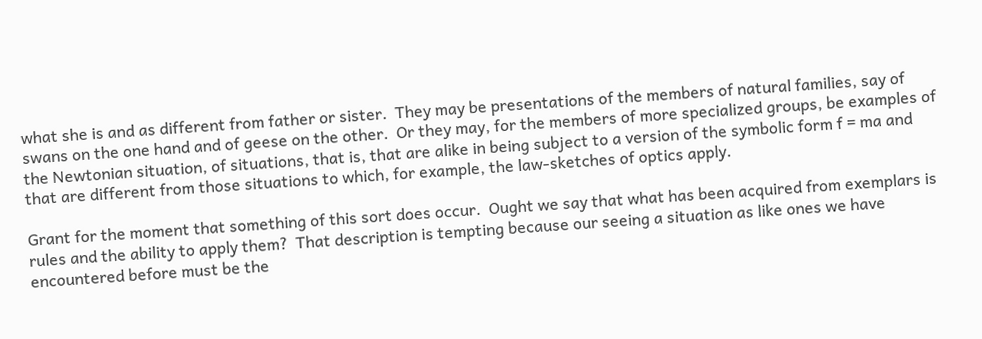what she is and as different from father or sister.  They may be presentations of the members of natural families, say of swans on the one hand and of geese on the other.  Or they may, for the members of more specialized groups, be examples of the Newtonian situation, of situations, that is, that are alike in being subject to a version of the symbolic form f = ma and that are different from those situations to which, for example, the law-sketches of optics apply.

Grant for the moment that something of this sort does occur.  Ought we say that what has been acquired from exemplars is rules and the ability to apply them?  That description is tempting because our seeing a situation as like ones we have encountered before must be the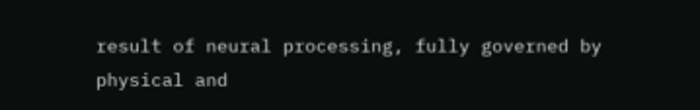result of neural processing, fully governed by physical and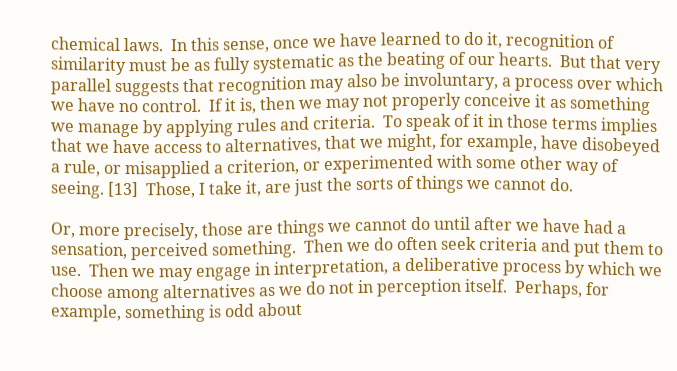chemical laws.  In this sense, once we have learned to do it, recognition of similarity must be as fully systematic as the beating of our hearts.  But that very parallel suggests that recognition may also be involuntary, a process over which we have no control.  If it is, then we may not properly conceive it as something we manage by applying rules and criteria.  To speak of it in those terms implies that we have access to alternatives, that we might, for example, have disobeyed a rule, or misapplied a criterion, or experimented with some other way of seeing. [13]  Those, I take it, are just the sorts of things we cannot do.

Or, more precisely, those are things we cannot do until after we have had a sensation, perceived something.  Then we do often seek criteria and put them to use.  Then we may engage in interpretation, a deliberative process by which we choose among alternatives as we do not in perception itself.  Perhaps, for example, something is odd about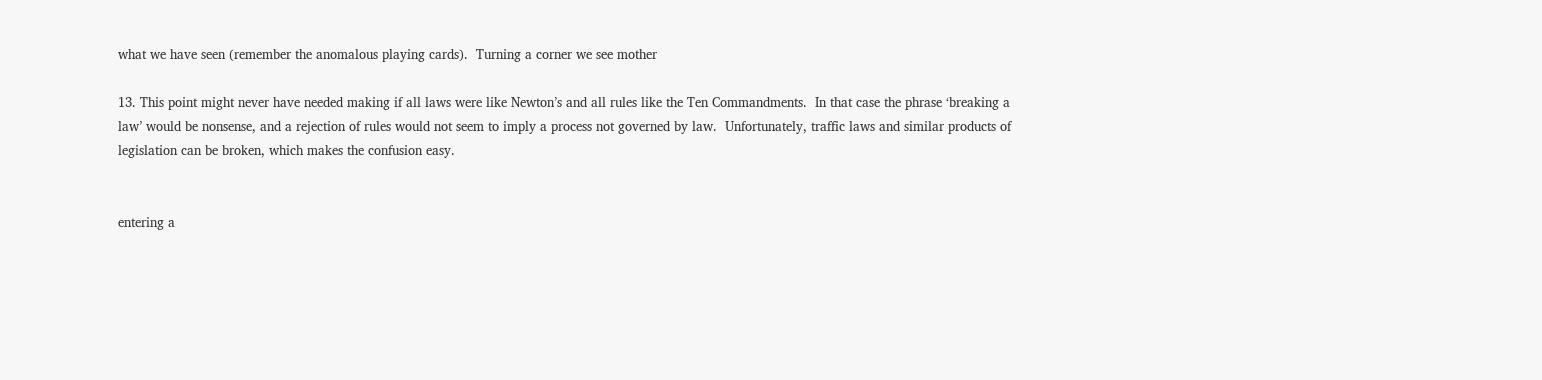what we have seen (remember the anomalous playing cards).  Turning a corner we see mother

13. This point might never have needed making if all laws were like Newton’s and all rules like the Ten Commandments.  In that case the phrase ‘breaking a law’ would be nonsense, and a rejection of rules would not seem to imply a process not governed by law.  Unfortunately, traffic laws and similar products of legislation can be broken, which makes the confusion easy.


entering a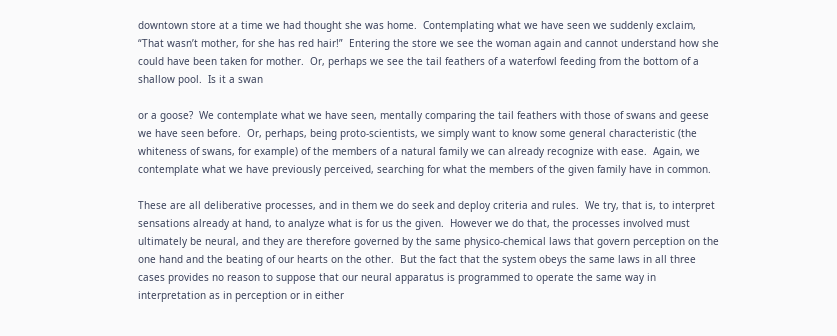downtown store at a time we had thought she was home.  Contemplating what we have seen we suddenly exclaim, “That wasn’t mother, for she has red hair!”  Entering the store we see the woman again and cannot understand how she could have been taken for mother.  Or, perhaps we see the tail feathers of a waterfowl feeding from the bottom of a shallow pool.  Is it a swan

or a goose?  We contemplate what we have seen, mentally comparing the tail feathers with those of swans and geese we have seen before.  Or, perhaps, being proto-scientists, we simply want to know some general characteristic (the whiteness of swans, for example) of the members of a natural family we can already recognize with ease.  Again, we contemplate what we have previously perceived, searching for what the members of the given family have in common.

These are all deliberative processes, and in them we do seek and deploy criteria and rules.  We try, that is, to interpret sensations already at hand, to analyze what is for us the given.  However we do that, the processes involved must ultimately be neural, and they are therefore governed by the same physico-chemical laws that govern perception on the one hand and the beating of our hearts on the other.  But the fact that the system obeys the same laws in all three cases provides no reason to suppose that our neural apparatus is programmed to operate the same way in interpretation as in perception or in either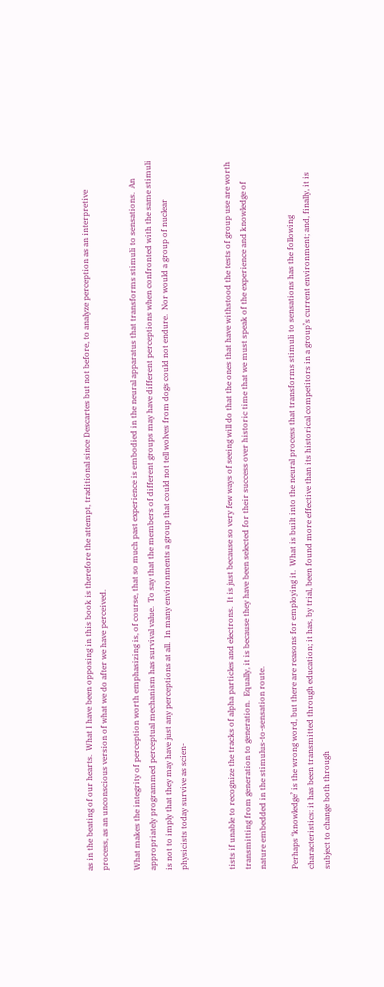as in the beating of our hearts.  What I have been opposing in this book is therefore the attempt, traditional since Descartes but not before, to analyze perception as an interpretive process, as an unconscious version of what we do after we have perceived.

What makes the integrity of perception worth emphasizing is, of course, that so much past experience is embodied in the neural apparatus that transforms stimuli to sensations.  An appropriately programmed perceptual mechanism has survival value.  To say that the members of different groups may have different perceptions when confronted with the same stimuli is not to imply that they may have just any perceptions at all.  In many environments a group that could not tell wolves from dogs could not endure.  Nor would a group of nuclear physicists today survive as scien-


tists if unable to recognize the tracks of alpha particles and electrons.  It is just because so very few ways of seeing will do that the ones that have withstood the tests of group use are worth transmitting from generation to generation.  Equally, it is because they have been selected for their success over historic time that we must speak of the experience and knowledge of nature embedded in the stimulus-to-sensation route.

Perhaps ‘knowledge’ is the wrong word, but there are reasons for employing it.  What is built into the neural process that transforms stimuli to sensations has the following characteristics: it has been transmitted through education; it has, by trial, been found more effective than its historical competitors in a group’s current environment; and, finally, it is subject to change both through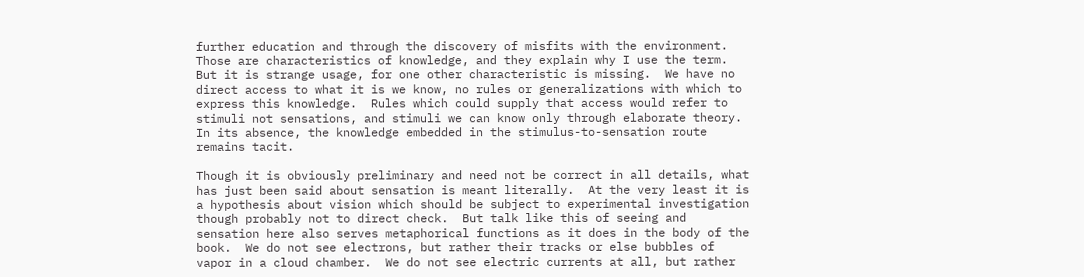further education and through the discovery of misfits with the environment.  Those are characteristics of knowledge, and they explain why I use the term.  But it is strange usage, for one other characteristic is missing.  We have no direct access to what it is we know, no rules or generalizations with which to express this knowledge.  Rules which could supply that access would refer to stimuli not sensations, and stimuli we can know only through elaborate theory.  In its absence, the knowledge embedded in the stimulus-to-sensation route remains tacit.

Though it is obviously preliminary and need not be correct in all details, what has just been said about sensation is meant literally.  At the very least it is a hypothesis about vision which should be subject to experimental investigation though probably not to direct check.  But talk like this of seeing and sensation here also serves metaphorical functions as it does in the body of the book.  We do not see electrons, but rather their tracks or else bubbles of vapor in a cloud chamber.  We do not see electric currents at all, but rather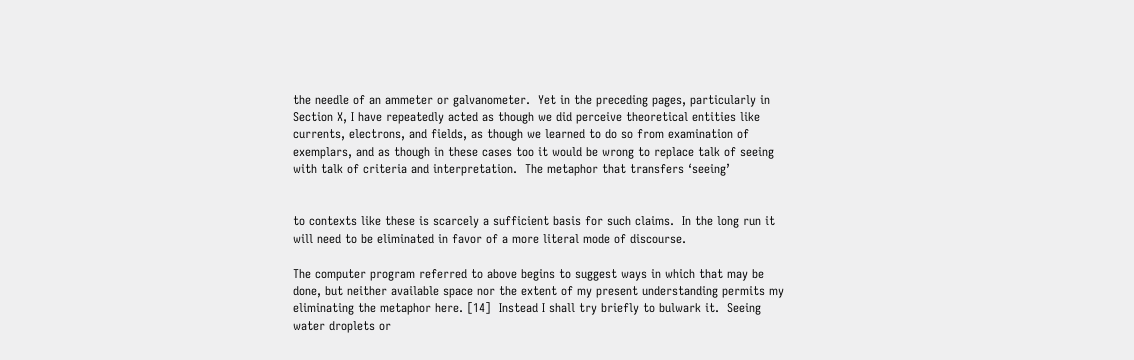the needle of an ammeter or galvanometer.  Yet in the preceding pages, particularly in Section X, I have repeatedly acted as though we did perceive theoretical entities like currents, electrons, and fields, as though we learned to do so from examination of exemplars, and as though in these cases too it would be wrong to replace talk of seeing with talk of criteria and interpretation.  The metaphor that transfers ‘seeing’


to contexts like these is scarcely a sufficient basis for such claims.  In the long run it will need to be eliminated in favor of a more literal mode of discourse.

The computer program referred to above begins to suggest ways in which that may be done, but neither available space nor the extent of my present understanding permits my eliminating the metaphor here. [14]  Instead I shall try briefly to bulwark it.  Seeing water droplets or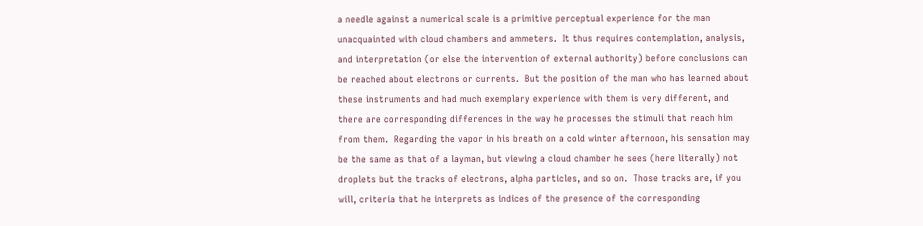a needle against a numerical scale is a primitive perceptual experience for the man unacquainted with cloud chambers and ammeters.  It thus requires contemplation, analysis, and interpretation (or else the intervention of external authority) before conclusions can be reached about electrons or currents.  But the position of the man who has learned about these instruments and had much exemplary experience with them is very different, and there are corresponding differences in the way he processes the stimuli that reach him from them.  Regarding the vapor in his breath on a cold winter afternoon, his sensation may be the same as that of a layman, but viewing a cloud chamber he sees (here literally) not droplets but the tracks of electrons, alpha particles, and so on.  Those tracks are, if you will, criteria that he interprets as indices of the presence of the corresponding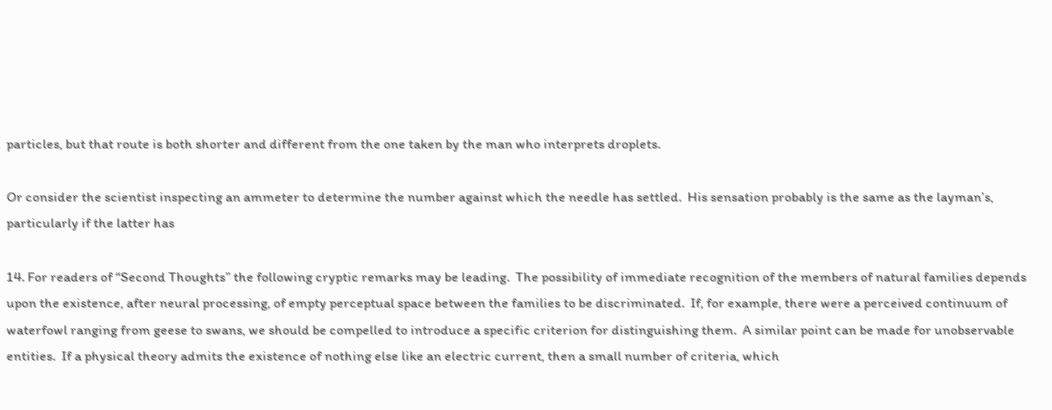particles, but that route is both shorter and different from the one taken by the man who interprets droplets.

Or consider the scientist inspecting an ammeter to determine the number against which the needle has settled.  His sensation probably is the same as the layman’s, particularly if the latter has

14. For readers of “Second Thoughts” the following cryptic remarks may be leading.  The possibility of immediate recognition of the members of natural families depends upon the existence, after neural processing, of empty perceptual space between the families to be discriminated.  If, for example, there were a perceived continuum of waterfowl ranging from geese to swans, we should be compelled to introduce a specific criterion for distinguishing them.  A similar point can be made for unobservable entities.  If a physical theory admits the existence of nothing else like an electric current, then a small number of criteria, which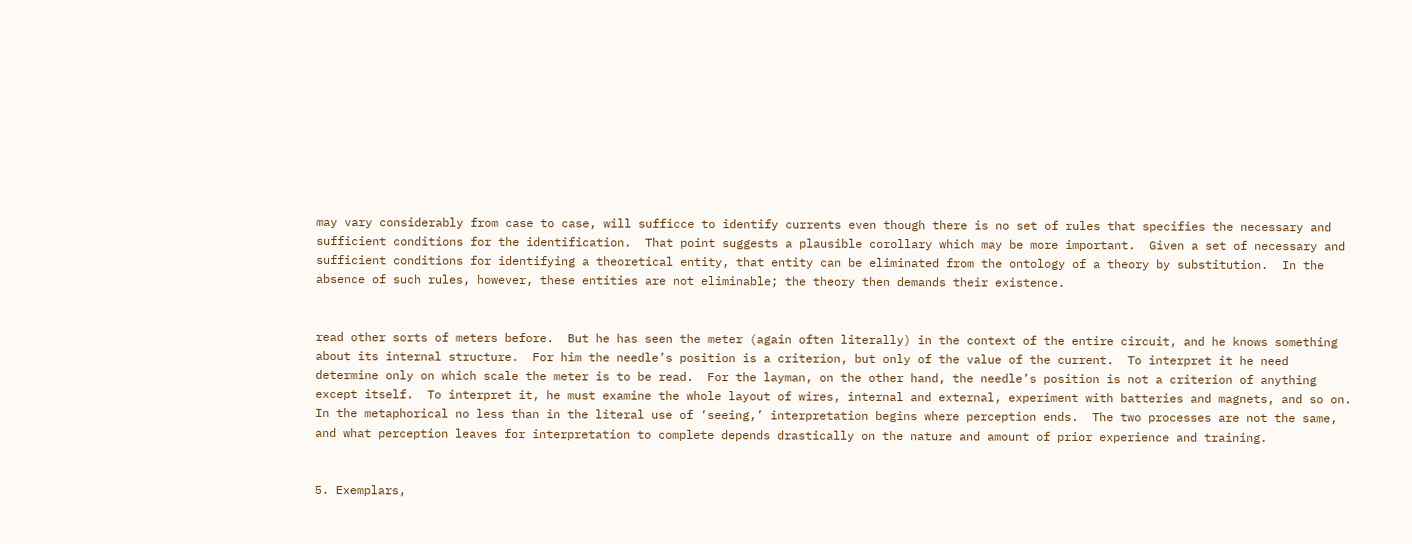may vary considerably from case to case, will sufficce to identify currents even though there is no set of rules that specifies the necessary and sufficient conditions for the identification.  That point suggests a plausible corollary which may be more important.  Given a set of necessary and sufficient conditions for identifying a theoretical entity, that entity can be eliminated from the ontology of a theory by substitution.  In the absence of such rules, however, these entities are not eliminable; the theory then demands their existence.


read other sorts of meters before.  But he has seen the meter (again often literally) in the context of the entire circuit, and he knows something about its internal structure.  For him the needle’s position is a criterion, but only of the value of the current.  To interpret it he need determine only on which scale the meter is to be read.  For the layman, on the other hand, the needle’s position is not a criterion of anything except itself.  To interpret it, he must examine the whole layout of wires, internal and external, experiment with batteries and magnets, and so on.  In the metaphorical no less than in the literal use of ‘seeing,’ interpretation begins where perception ends.  The two processes are not the same, and what perception leaves for interpretation to complete depends drastically on the nature and amount of prior experience and training.


5. Exemplars,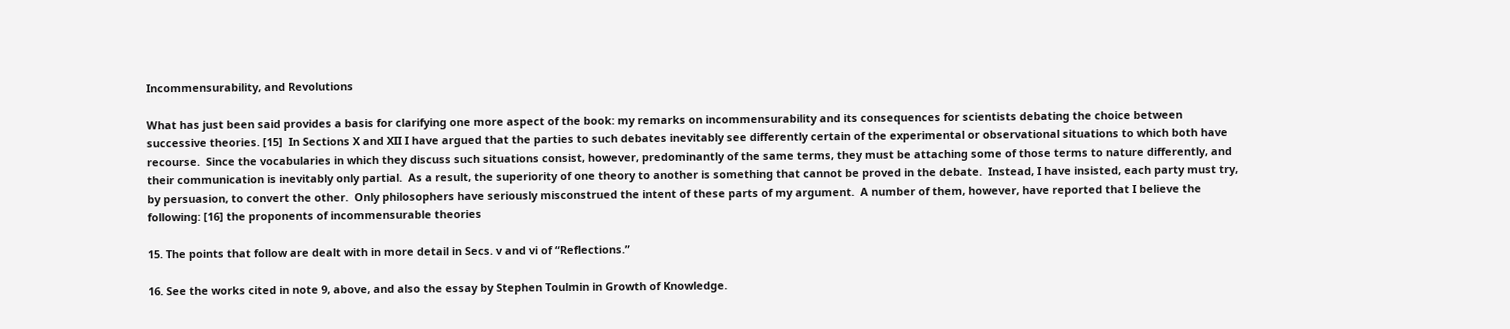Incommensurability, and Revolutions

What has just been said provides a basis for clarifying one more aspect of the book: my remarks on incommensurability and its consequences for scientists debating the choice between successive theories. [15]  In Sections X and XII I have argued that the parties to such debates inevitably see differently certain of the experimental or observational situations to which both have recourse.  Since the vocabularies in which they discuss such situations consist, however, predominantly of the same terms, they must be attaching some of those terms to nature differently, and their communication is inevitably only partial.  As a result, the superiority of one theory to another is something that cannot be proved in the debate.  Instead, I have insisted, each party must try, by persuasion, to convert the other.  Only philosophers have seriously misconstrued the intent of these parts of my argument.  A number of them, however, have reported that I believe the following: [16] the proponents of incommensurable theories

15. The points that follow are dealt with in more detail in Secs. v and vi of “Reflections.”

16. See the works cited in note 9, above, and also the essay by Stephen Toulmin in Growth of Knowledge.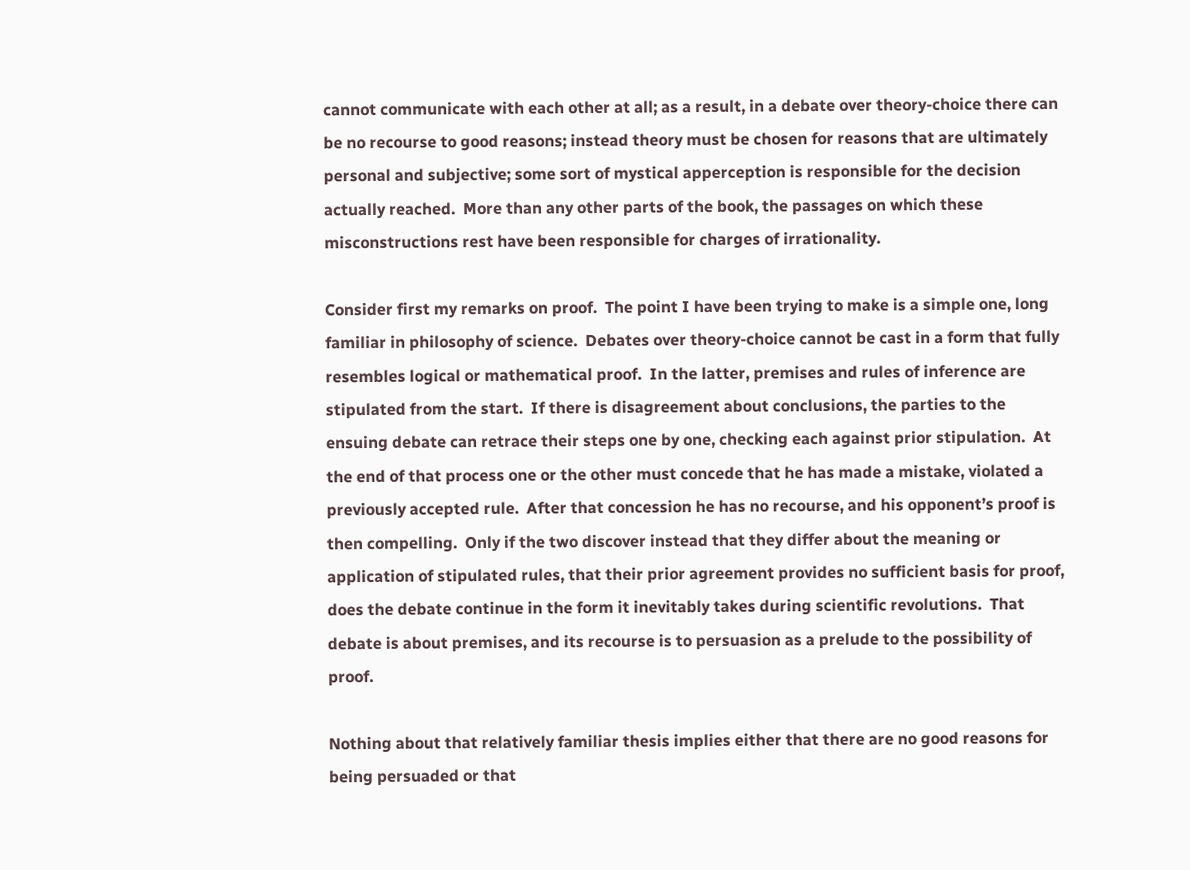cannot communicate with each other at all; as a result, in a debate over theory-choice there can be no recourse to good reasons; instead theory must be chosen for reasons that are ultimately personal and subjective; some sort of mystical apperception is responsible for the decision actually reached.  More than any other parts of the book, the passages on which these misconstructions rest have been responsible for charges of irrationality.

Consider first my remarks on proof.  The point I have been trying to make is a simple one, long familiar in philosophy of science.  Debates over theory-choice cannot be cast in a form that fully resembles logical or mathematical proof.  In the latter, premises and rules of inference are stipulated from the start.  If there is disagreement about conclusions, the parties to the ensuing debate can retrace their steps one by one, checking each against prior stipulation.  At the end of that process one or the other must concede that he has made a mistake, violated a previously accepted rule.  After that concession he has no recourse, and his opponent’s proof is then compelling.  Only if the two discover instead that they differ about the meaning or application of stipulated rules, that their prior agreement provides no sufficient basis for proof, does the debate continue in the form it inevitably takes during scientific revolutions.  That debate is about premises, and its recourse is to persuasion as a prelude to the possibility of proof.

Nothing about that relatively familiar thesis implies either that there are no good reasons for being persuaded or that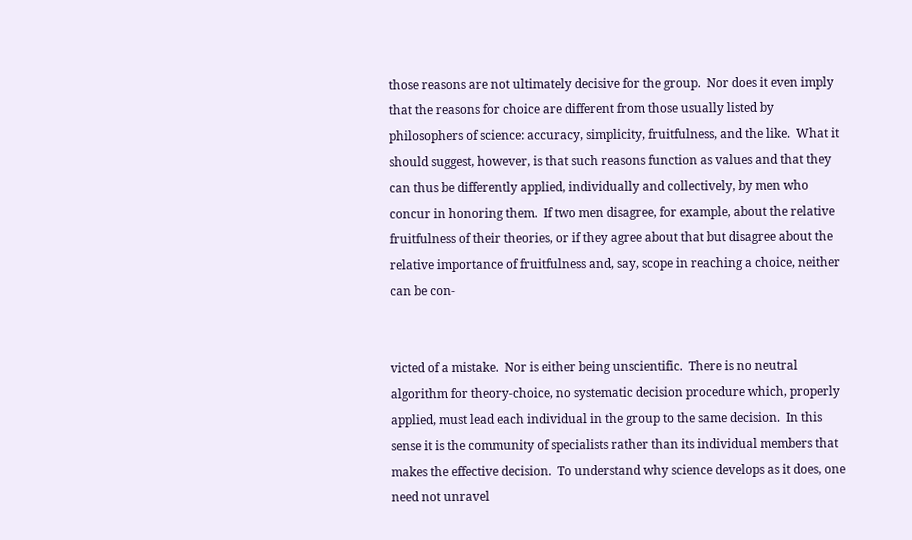those reasons are not ultimately decisive for the group.  Nor does it even imply that the reasons for choice are different from those usually listed by philosophers of science: accuracy, simplicity, fruitfulness, and the like.  What it should suggest, however, is that such reasons function as values and that they can thus be differently applied, individually and collectively, by men who concur in honoring them.  If two men disagree, for example, about the relative fruitfulness of their theories, or if they agree about that but disagree about the relative importance of fruitfulness and, say, scope in reaching a choice, neither can be con-


victed of a mistake.  Nor is either being unscientific.  There is no neutral algorithm for theory-choice, no systematic decision procedure which, properly applied, must lead each individual in the group to the same decision.  In this sense it is the community of specialists rather than its individual members that makes the effective decision.  To understand why science develops as it does, one need not unravel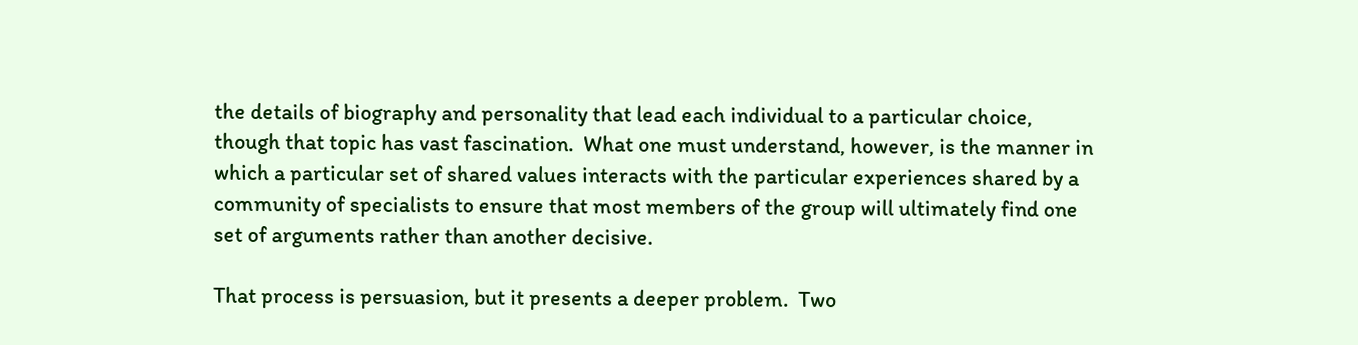the details of biography and personality that lead each individual to a particular choice, though that topic has vast fascination.  What one must understand, however, is the manner in which a particular set of shared values interacts with the particular experiences shared by a community of specialists to ensure that most members of the group will ultimately find one set of arguments rather than another decisive.

That process is persuasion, but it presents a deeper problem.  Two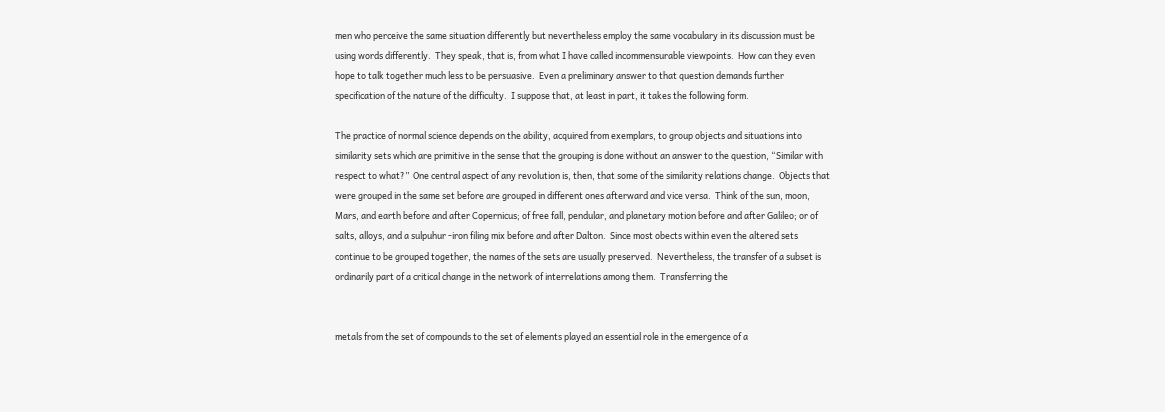men who perceive the same situation differently but nevertheless employ the same vocabulary in its discussion must be using words differently.  They speak, that is, from what I have called incommensurable viewpoints.  How can they even hope to talk together much less to be persuasive.  Even a preliminary answer to that question demands further specification of the nature of the difficulty.  I suppose that, at least in part, it takes the following form.

The practice of normal science depends on the ability, acquired from exemplars, to group objects and situations into similarity sets which are primitive in the sense that the grouping is done without an answer to the question, “Similar with respect to what?”  One central aspect of any revolution is, then, that some of the similarity relations change.  Objects that were grouped in the same set before are grouped in different ones afterward and vice versa.  Think of the sun, moon, Mars, and earth before and after Copernicus; of free fall, pendular, and planetary motion before and after Galileo; or of salts, alloys, and a sulpuhur -iron filing mix before and after Dalton.  Since most obects within even the altered sets continue to be grouped together, the names of the sets are usually preserved.  Nevertheless, the transfer of a subset is ordinarily part of a critical change in the network of interrelations among them.  Transferring the


metals from the set of compounds to the set of elements played an essential role in the emergence of a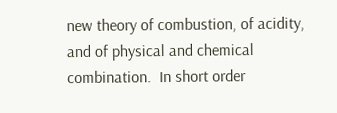new theory of combustion, of acidity, and of physical and chemical combination.  In short order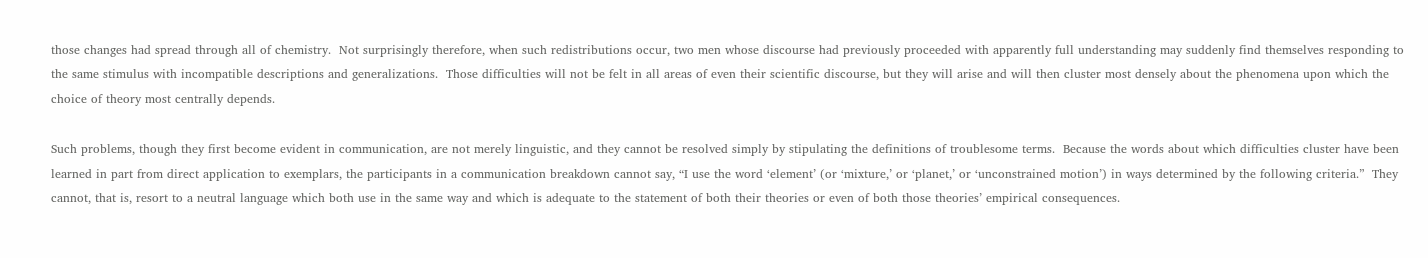those changes had spread through all of chemistry.  Not surprisingly therefore, when such redistributions occur, two men whose discourse had previously proceeded with apparently full understanding may suddenly find themselves responding to the same stimulus with incompatible descriptions and generalizations.  Those difficulties will not be felt in all areas of even their scientific discourse, but they will arise and will then cluster most densely about the phenomena upon which the choice of theory most centrally depends.

Such problems, though they first become evident in communication, are not merely linguistic, and they cannot be resolved simply by stipulating the definitions of troublesome terms.  Because the words about which difficulties cluster have been learned in part from direct application to exemplars, the participants in a communication breakdown cannot say, “I use the word ‘element’ (or ‘mixture,’ or ‘planet,’ or ‘unconstrained motion’) in ways determined by the following criteria.”  They cannot, that is, resort to a neutral language which both use in the same way and which is adequate to the statement of both their theories or even of both those theories’ empirical consequences.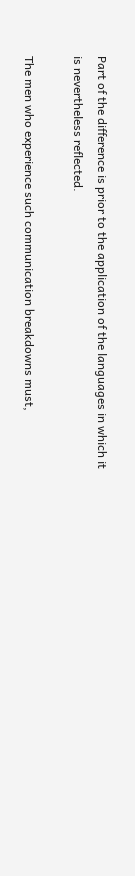Part of the difference is prior to the application of the languages in which it is nevertheless reflected.

The men who experience such communication breakdowns must,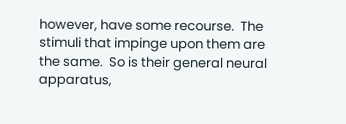however, have some recourse.  The stimuli that impinge upon them are the same.  So is their general neural apparatus,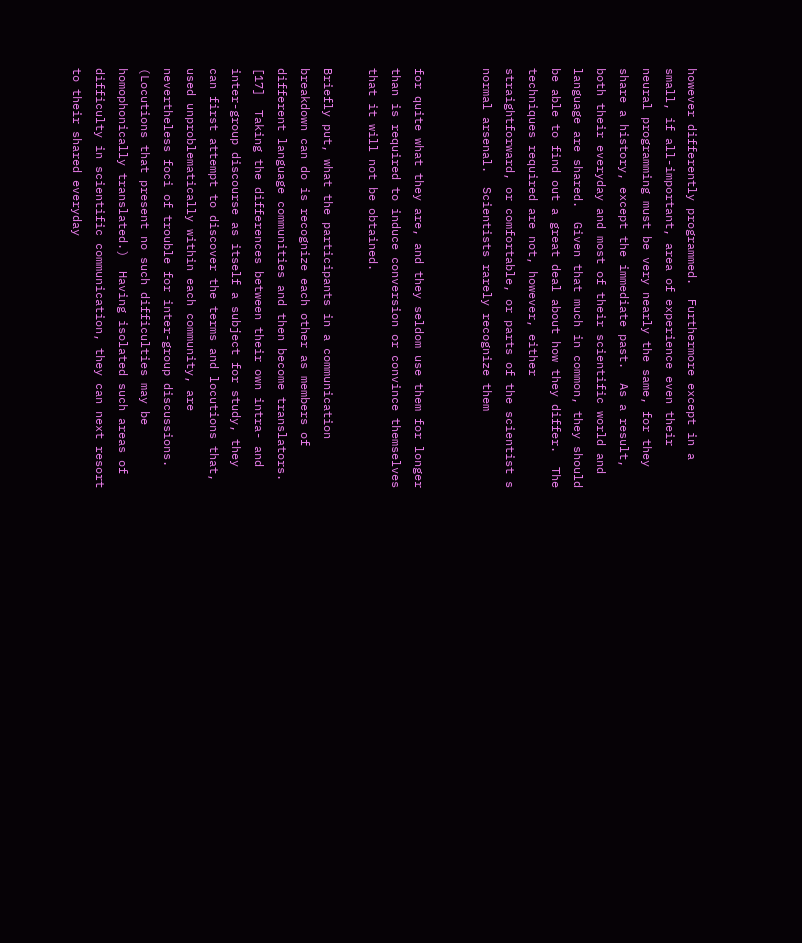however differently programmed.  Furthermore except in a small, if all-important, area of experience even their neural programming must be very nearly the same, for they share a history, except the immediate past.  As a result, both their everyday and most of their scientific world and language are shared.  Given that much in common, they should be able to find out a great deal about how they differ.  The techniques required are not, however, either straightforward, or comfortable, or parts of the scientist s normal arsenal.  Scientists rarely recognize them


for quite what they are, and they seldom use them for longer than is required to induce conversion or convince themselves that it will not be obtained.

Briefly put, what the participants in a communication breakdown can do is recognize each other as members of different language communities and then become translators. [17]  Taking the differences between their own intra- and inter-group discourse as itself a subject for study, they can first attempt to discover the terms and locutions that, used unproblematically within each community, are nevertheless foci of trouble for inter-group discussions.  (Locutions that present no such difficulties may be homophonically translated.)  Having isolated such areas of difficulty in scientific communication, they can next resort to their shared everyday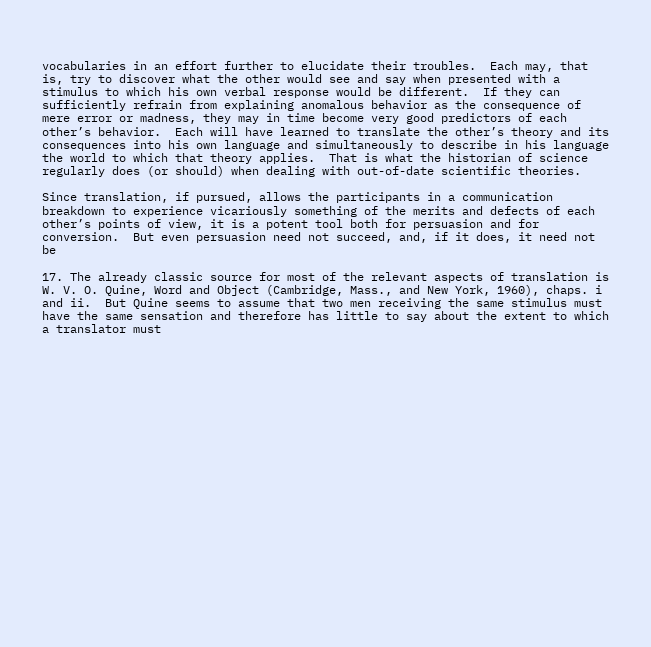vocabularies in an effort further to elucidate their troubles.  Each may, that is, try to discover what the other would see and say when presented with a stimulus to which his own verbal response would be different.  If they can sufficiently refrain from explaining anomalous behavior as the consequence of mere error or madness, they may in time become very good predictors of each other’s behavior.  Each will have learned to translate the other’s theory and its consequences into his own language and simultaneously to describe in his language the world to which that theory applies.  That is what the historian of science regularly does (or should) when dealing with out-of-date scientific theories.

Since translation, if pursued, allows the participants in a communication breakdown to experience vicariously something of the merits and defects of each other’s points of view, it is a potent tool both for persuasion and for conversion.  But even persuasion need not succeed, and, if it does, it need not be

17. The already classic source for most of the relevant aspects of translation is W. V. O. Quine, Word and Object (Cambridge, Mass., and New York, 1960), chaps. i and ii.  But Quine seems to assume that two men receiving the same stimulus must have the same sensation and therefore has little to say about the extent to which a translator must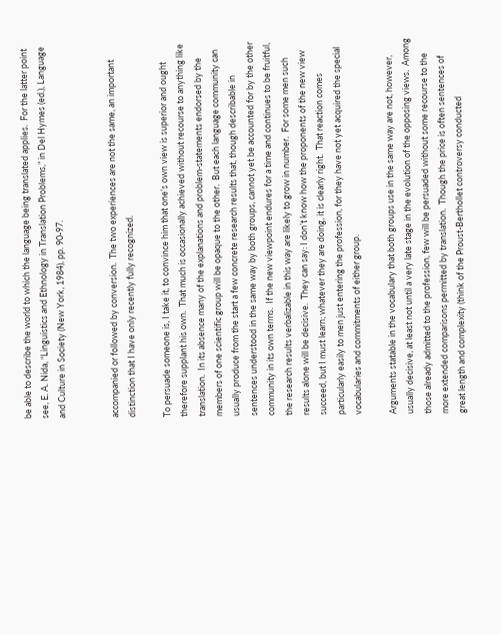be able to describe the world to which the language being translated applies.  For the latter point see, E. A. Nida, “Linguistics and Ethnology in Translation Problems,” in Del Hymes (ed.), Language and Culture in Society (New York, 1984), pp. 90-97.


accompanied or followed by conversion.  The two experiences are not the same, an important distinction that I have only recently fully recognized.

To persuade someone is, I take it, to convince him that one’s own view is superior and ought therefore supplant his own.  That much is occasionally achieved without recourse to anything like translation.  In its absence many of the explanations and problem-statements endorsed by the members of one scientific group will be opaque to the other.  But each language community can usually produce from the start a few concrete research results that, though describable in sentences understood in the same way by both groups, cannot yet be accounted for by the other community in its own terms.  If the new viewpoint endures for a time and continues to be fruitful, the research results verbalizable in this way are likely to grow in number.  For some men such results alone will be decisive.  They can say: I don’t know how the proponents of the new view succeed, but I must learn; whatever they are doing, it is clearly right.  That reaction comes particularly easily to men just entering the profession, for they have not yet acquired the special vocabularies and commitments of either group.

Arguments statable in the vocabulary that both groups use in the same way are not, however, usually decisive, at least not until a very late stage in the evolution of the opposing views.  Among those already admitted to the profession, few will be persuaded without some recourse to the more extended comparisons permitted by translation.  Though the price is often sentences of great length and complexity (think of the Proust-Berthollet controversy conducted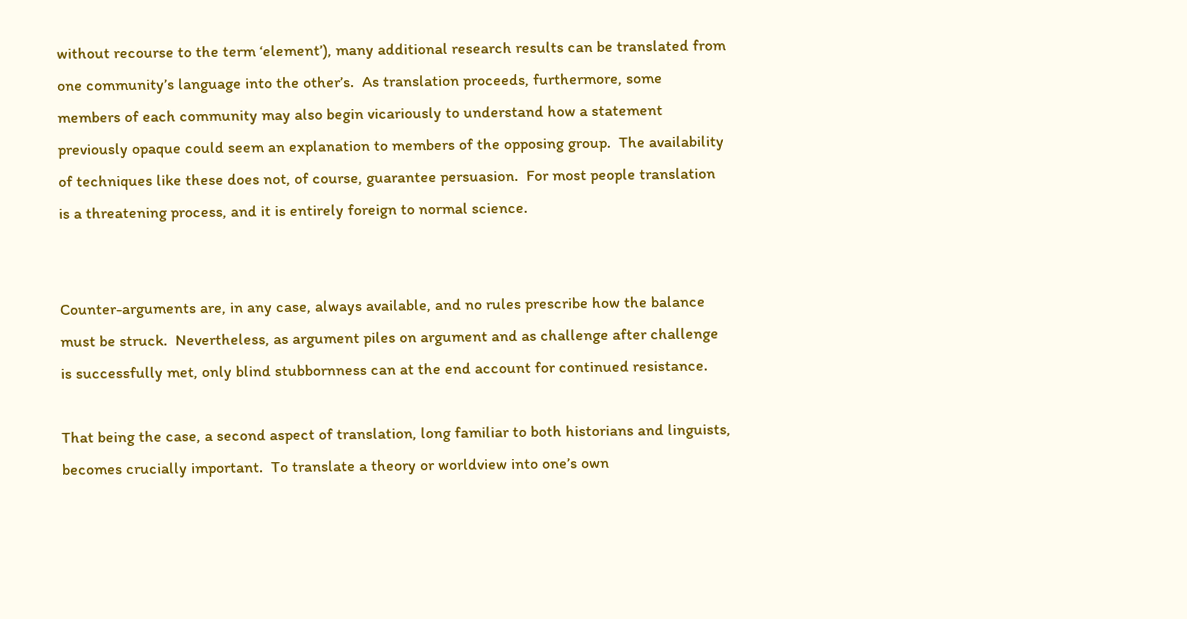without recourse to the term ‘element’), many additional research results can be translated from one community’s language into the other’s.  As translation proceeds, furthermore, some members of each community may also begin vicariously to understand how a statement previously opaque could seem an explanation to members of the opposing group.  The availability of techniques like these does not, of course, guarantee persuasion.  For most people translation is a threatening process, and it is entirely foreign to normal science.


Counter-arguments are, in any case, always available, and no rules prescribe how the balance must be struck.  Nevertheless, as argument piles on argument and as challenge after challenge is successfully met, only blind stubbornness can at the end account for continued resistance.

That being the case, a second aspect of translation, long familiar to both historians and linguists, becomes crucially important.  To translate a theory or worldview into one’s own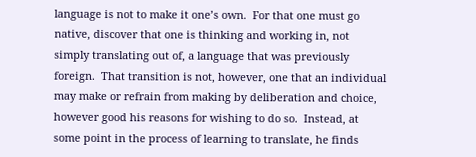language is not to make it one’s own.  For that one must go native, discover that one is thinking and working in, not simply translating out of, a language that was previously foreign.  That transition is not, however, one that an individual may make or refrain from making by deliberation and choice, however good his reasons for wishing to do so.  Instead, at some point in the process of learning to translate, he finds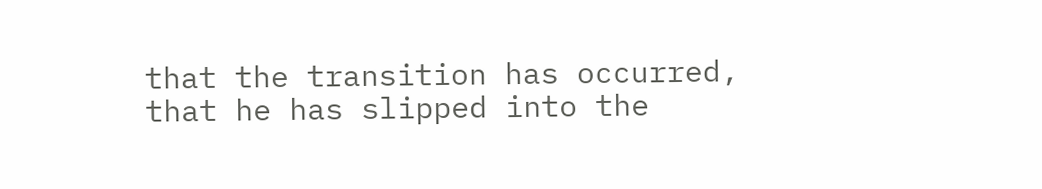that the transition has occurred, that he has slipped into the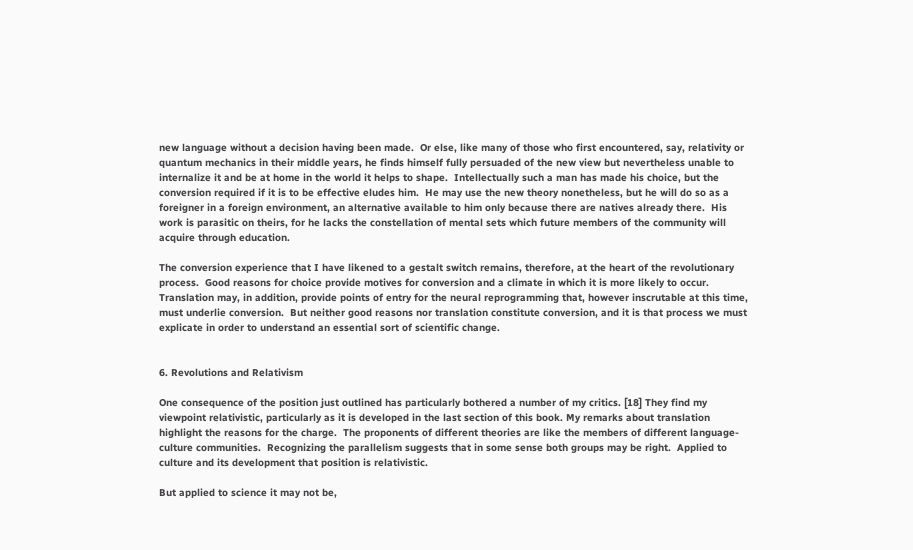new language without a decision having been made.  Or else, like many of those who first encountered, say, relativity or quantum mechanics in their middle years, he finds himself fully persuaded of the new view but nevertheless unable to internalize it and be at home in the world it helps to shape.  Intellectually such a man has made his choice, but the conversion required if it is to be effective eludes him.  He may use the new theory nonetheless, but he will do so as a foreigner in a foreign environment, an alternative available to him only because there are natives already there.  His work is parasitic on theirs, for he lacks the constellation of mental sets which future members of the community will acquire through education.

The conversion experience that I have likened to a gestalt switch remains, therefore, at the heart of the revolutionary process.  Good reasons for choice provide motives for conversion and a climate in which it is more likely to occur.  Translation may, in addition, provide points of entry for the neural reprogramming that, however inscrutable at this time, must underlie conversion.  But neither good reasons nor translation constitute conversion, and it is that process we must explicate in order to understand an essential sort of scientific change.


6. Revolutions and Relativism

One consequence of the position just outlined has particularly bothered a number of my critics. [18] They find my viewpoint relativistic, particularly as it is developed in the last section of this book. My remarks about translation highlight the reasons for the charge.  The proponents of different theories are like the members of different language-culture communities.  Recognizing the parallelism suggests that in some sense both groups may be right.  Applied to culture and its development that position is relativistic.

But applied to science it may not be,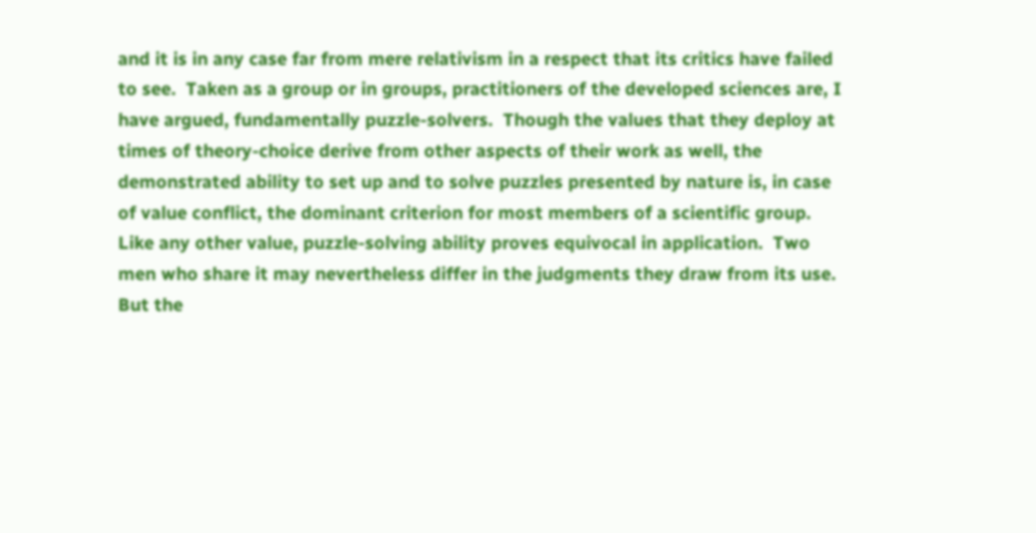and it is in any case far from mere relativism in a respect that its critics have failed to see.  Taken as a group or in groups, practitioners of the developed sciences are, I have argued, fundamentally puzzle-solvers.  Though the values that they deploy at times of theory-choice derive from other aspects of their work as well, the demonstrated ability to set up and to solve puzzles presented by nature is, in case of value conflict, the dominant criterion for most members of a scientific group.  Like any other value, puzzle-solving ability proves equivocal in application.  Two men who share it may nevertheless differ in the judgments they draw from its use.  But the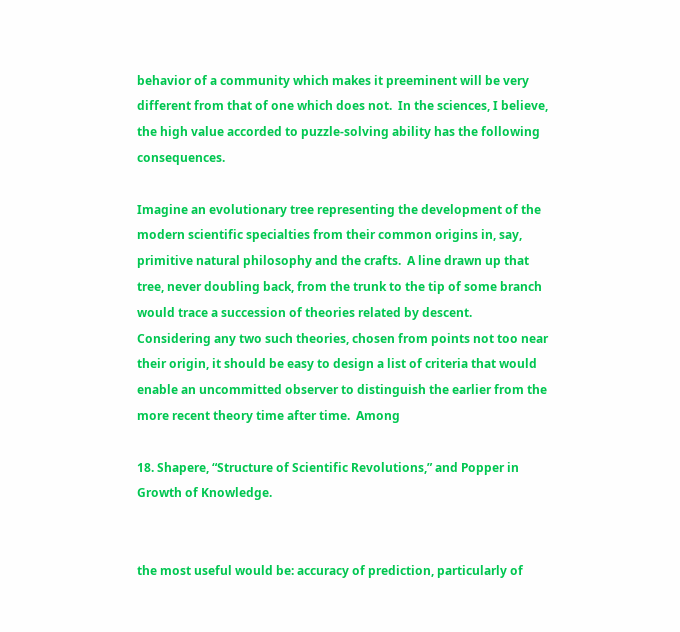behavior of a community which makes it preeminent will be very different from that of one which does not.  In the sciences, I believe, the high value accorded to puzzle-solving ability has the following consequences.

Imagine an evolutionary tree representing the development of the modern scientific specialties from their common origins in, say, primitive natural philosophy and the crafts.  A line drawn up that tree, never doubling back, from the trunk to the tip of some branch would trace a succession of theories related by descent.  Considering any two such theories, chosen from points not too near their origin, it should be easy to design a list of criteria that would enable an uncommitted observer to distinguish the earlier from the more recent theory time after time.  Among

18. Shapere, “Structure of Scientific Revolutions,” and Popper in Growth of Knowledge.


the most useful would be: accuracy of prediction, particularly of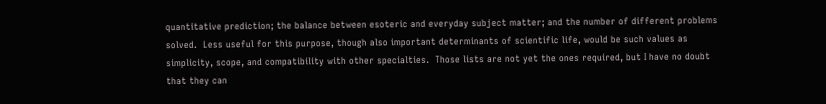quantitative prediction; the balance between esoteric and everyday subject matter; and the number of different problems solved.  Less useful for this purpose, though also important determinants of scientific life, would be such values as simplicity, scope, and compatibility with other specialties.  Those lists are not yet the ones required, but I have no doubt that they can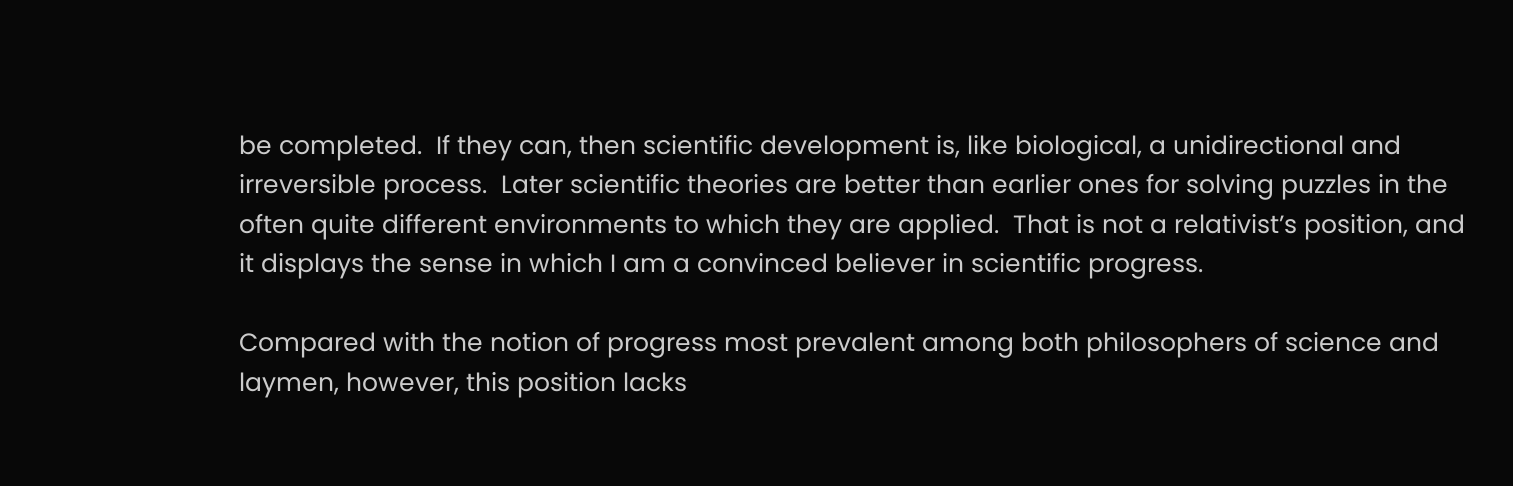be completed.  If they can, then scientific development is, like biological, a unidirectional and irreversible process.  Later scientific theories are better than earlier ones for solving puzzles in the often quite different environments to which they are applied.  That is not a relativist’s position, and it displays the sense in which I am a convinced believer in scientific progress.

Compared with the notion of progress most prevalent among both philosophers of science and laymen, however, this position lacks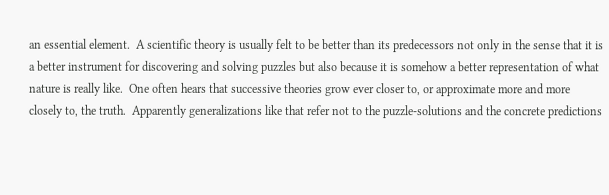an essential element.  A scientific theory is usually felt to be better than its predecessors not only in the sense that it is a better instrument for discovering and solving puzzles but also because it is somehow a better representation of what nature is really like.  One often hears that successive theories grow ever closer to, or approximate more and more closely to, the truth.  Apparently generalizations like that refer not to the puzzle-solutions and the concrete predictions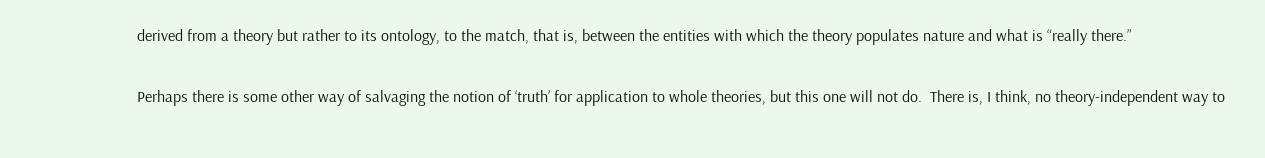derived from a theory but rather to its ontology, to the match, that is, between the entities with which the theory populates nature and what is “really there.”

Perhaps there is some other way of salvaging the notion of ‘truth’ for application to whole theories, but this one will not do.  There is, I think, no theory-independent way to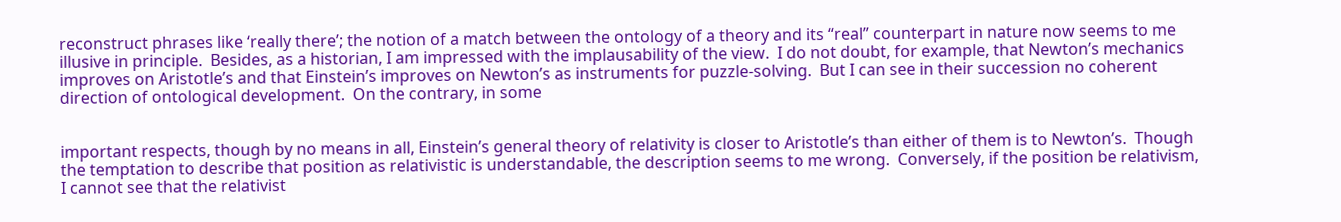reconstruct phrases like ‘really there’; the notion of a match between the ontology of a theory and its “real” counterpart in nature now seems to me illusive in principle.  Besides, as a historian, I am impressed with the implausability of the view.  I do not doubt, for example, that Newton’s mechanics improves on Aristotle’s and that Einstein’s improves on Newton’s as instruments for puzzle-solving.  But I can see in their succession no coherent direction of ontological development.  On the contrary, in some


important respects, though by no means in all, Einstein’s general theory of relativity is closer to Aristotle’s than either of them is to Newton’s.  Though the temptation to describe that position as relativistic is understandable, the description seems to me wrong.  Conversely, if the position be relativism, I cannot see that the relativist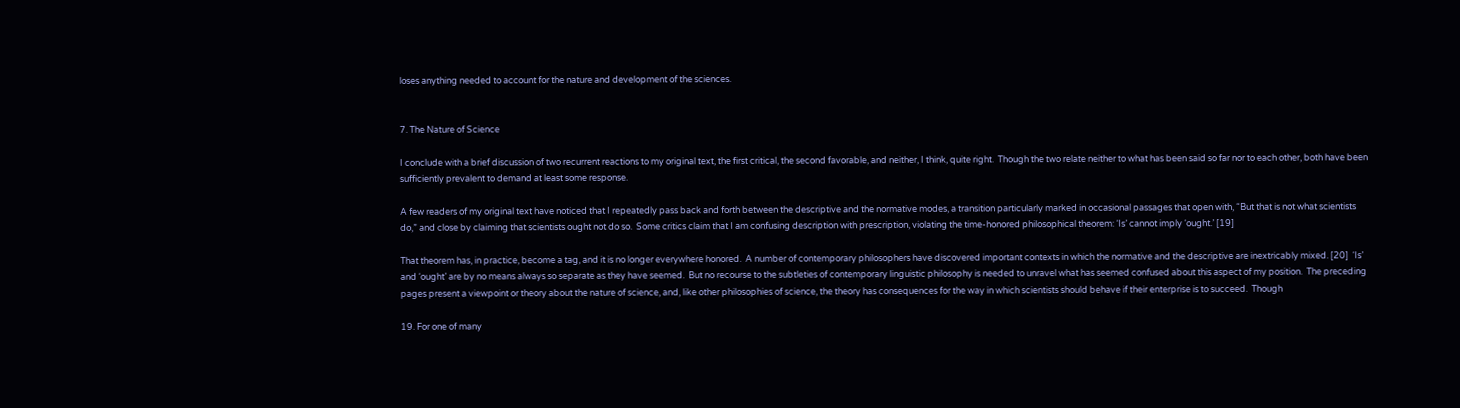loses anything needed to account for the nature and development of the sciences.


7. The Nature of Science

I conclude with a brief discussion of two recurrent reactions to my original text, the first critical, the second favorable, and neither, I think, quite right.  Though the two relate neither to what has been said so far nor to each other, both have been sufficiently prevalent to demand at least some response.

A few readers of my original text have noticed that I repeatedly pass back and forth between the descriptive and the normative modes, a transition particularly marked in occasional passages that open with, “But that is not what scientists do,” and close by claiming that scientists ought not do so.  Some critics claim that I am confusing description with prescription, violating the time-honored philosophical theorem: ‘Is’ cannot imply ‘ought.’ [19]

That theorem has, in practice, become a tag, and it is no longer everywhere honored.  A number of contemporary philosophers have discovered important contexts in which the normative and the descriptive are inextricably mixed. [20]  ‘Is’ and ‘ought’ are by no means always so separate as they have seemed.  But no recourse to the subtleties of contemporary linguistic philosophy is needed to unravel what has seemed confused about this aspect of my position.  The preceding pages present a viewpoint or theory about the nature of science, and, like other philosophies of science, the theory has consequences for the way in which scientists should behave if their enterprise is to succeed.  Though

19. For one of many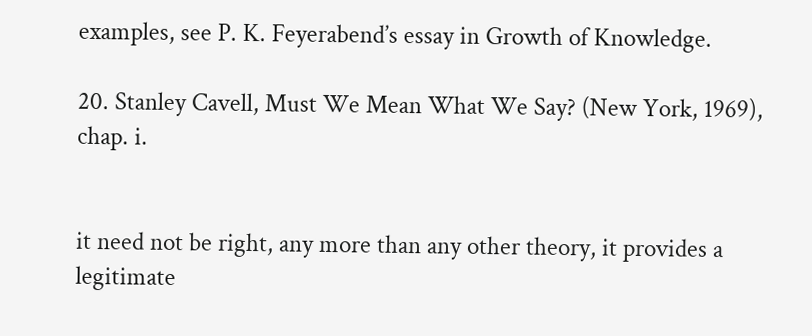examples, see P. K. Feyerabend’s essay in Growth of Knowledge.

20. Stanley Cavell, Must We Mean What We Say? (New York, 1969), chap. i.


it need not be right, any more than any other theory, it provides a legitimate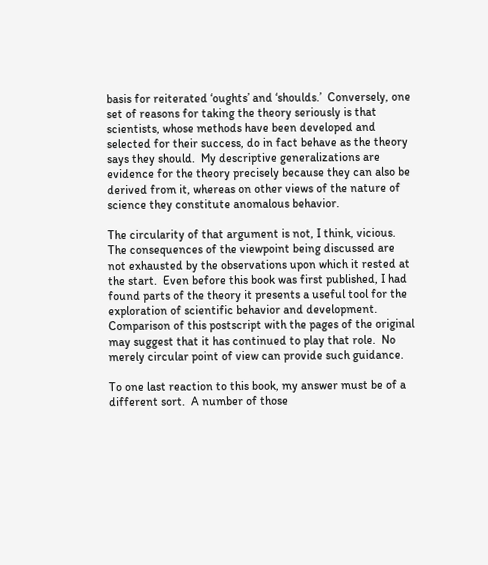basis for reiterated ‘oughts’ and ‘shoulds.’  Conversely, one set of reasons for taking the theory seriously is that scientists, whose methods have been developed and selected for their success, do in fact behave as the theory says they should.  My descriptive generalizations are evidence for the theory precisely because they can also be derived from it, whereas on other views of the nature of science they constitute anomalous behavior.

The circularity of that argument is not, I think, vicious.  The consequences of the viewpoint being discussed are not exhausted by the observations upon which it rested at the start.  Even before this book was first published, I had found parts of the theory it presents a useful tool for the exploration of scientific behavior and development.  Comparison of this postscript with the pages of the original may suggest that it has continued to play that role.  No merely circular point of view can provide such guidance.

To one last reaction to this book, my answer must be of a different sort.  A number of those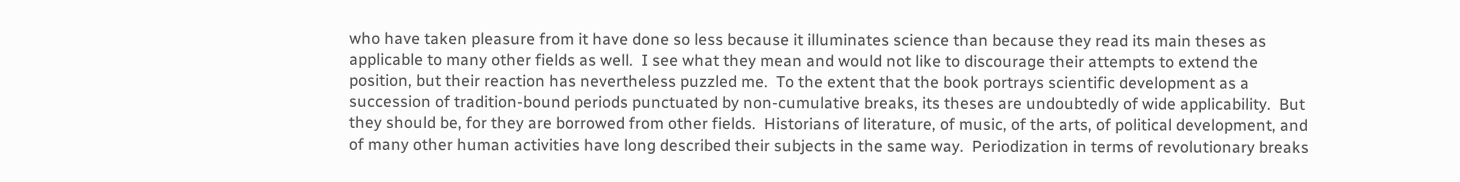who have taken pleasure from it have done so less because it illuminates science than because they read its main theses as applicable to many other fields as well.  I see what they mean and would not like to discourage their attempts to extend the position, but their reaction has nevertheless puzzled me.  To the extent that the book portrays scientific development as a succession of tradition-bound periods punctuated by non-cumulative breaks, its theses are undoubtedly of wide applicability.  But they should be, for they are borrowed from other fields.  Historians of literature, of music, of the arts, of political development, and of many other human activities have long described their subjects in the same way.  Periodization in terms of revolutionary breaks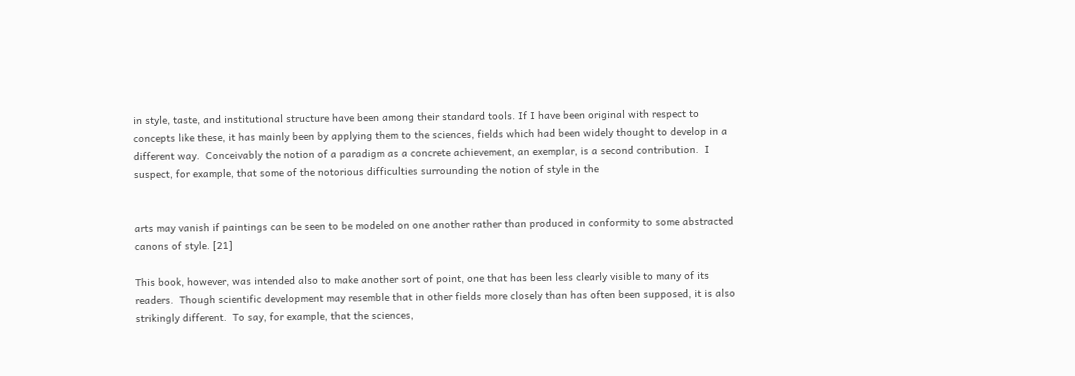in style, taste, and institutional structure have been among their standard tools. If I have been original with respect to concepts like these, it has mainly been by applying them to the sciences, fields which had been widely thought to develop in a different way.  Conceivably the notion of a paradigm as a concrete achievement, an exemplar, is a second contribution.  I suspect, for example, that some of the notorious difficulties surrounding the notion of style in the


arts may vanish if paintings can be seen to be modeled on one another rather than produced in conformity to some abstracted canons of style. [21]

This book, however, was intended also to make another sort of point, one that has been less clearly visible to many of its readers.  Though scientific development may resemble that in other fields more closely than has often been supposed, it is also strikingly different.  To say, for example, that the sciences,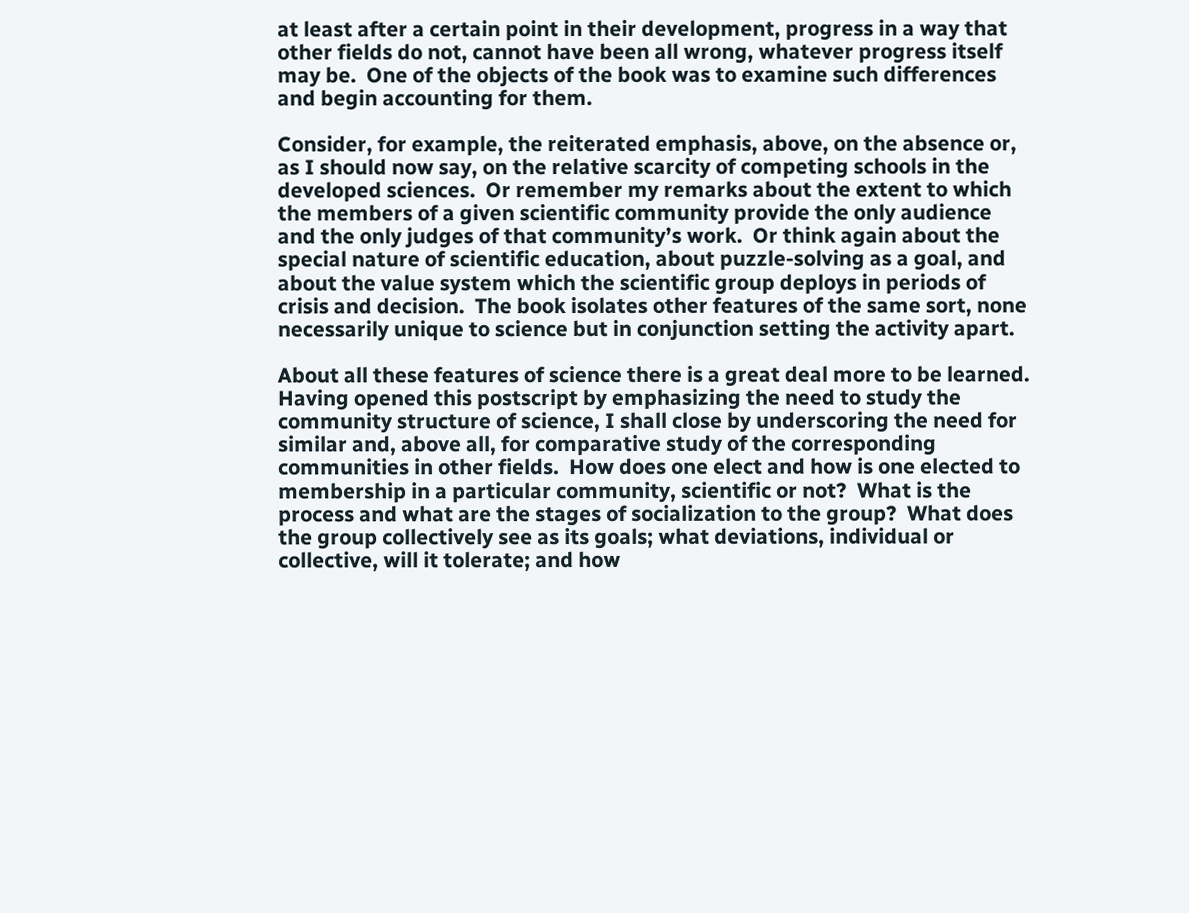at least after a certain point in their development, progress in a way that other fields do not, cannot have been all wrong, whatever progress itself may be.  One of the objects of the book was to examine such differences and begin accounting for them.

Consider, for example, the reiterated emphasis, above, on the absence or, as I should now say, on the relative scarcity of competing schools in the developed sciences.  Or remember my remarks about the extent to which the members of a given scientific community provide the only audience and the only judges of that community’s work.  Or think again about the special nature of scientific education, about puzzle-solving as a goal, and about the value system which the scientific group deploys in periods of crisis and decision.  The book isolates other features of the same sort, none necessarily unique to science but in conjunction setting the activity apart.

About all these features of science there is a great deal more to be learned.  Having opened this postscript by emphasizing the need to study the community structure of science, I shall close by underscoring the need for similar and, above all, for comparative study of the corresponding communities in other fields.  How does one elect and how is one elected to membership in a particular community, scientific or not?  What is the process and what are the stages of socialization to the group?  What does the group collectively see as its goals; what deviations, individual or collective, will it tolerate; and how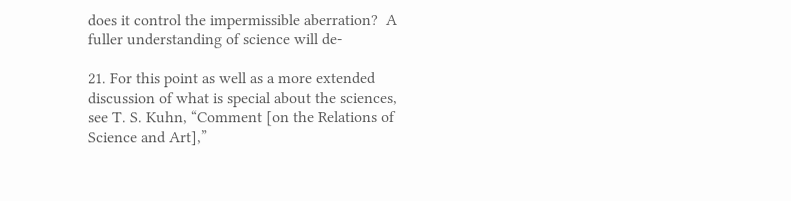does it control the impermissible aberration?  A fuller understanding of science will de-

21. For this point as well as a more extended discussion of what is special about the sciences, see T. S. Kuhn, “Comment [on the Relations of Science and Art],”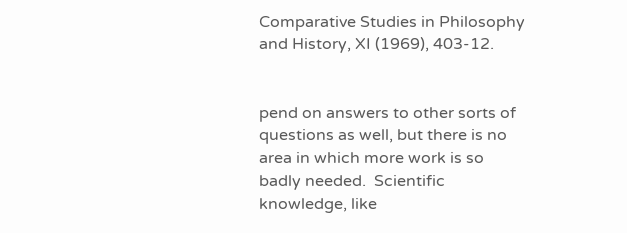Comparative Studies in Philosophy and History, XI (1969), 403-12.


pend on answers to other sorts of questions as well, but there is no area in which more work is so badly needed.  Scientific knowledge, like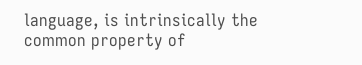language, is intrinsically the common property of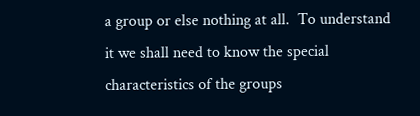a group or else nothing at all.  To understand it we shall need to know the special characteristics of the groups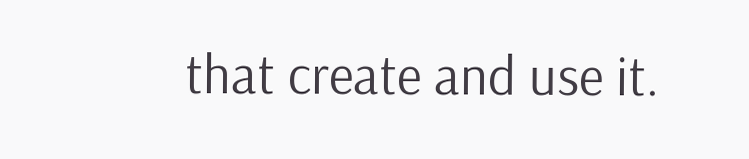that create and use it.